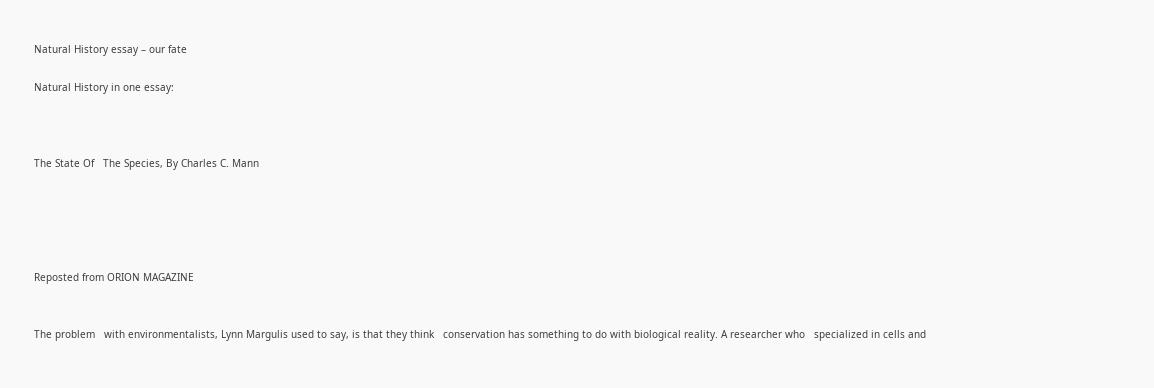Natural History essay – our fate

Natural History in one essay:



The State Of   The Species, By Charles C. Mann





Reposted from ORION MAGAZINE


The problem   with environmentalists, Lynn Margulis used to say, is that they think   conservation has something to do with biological reality. A researcher who   specialized in cells and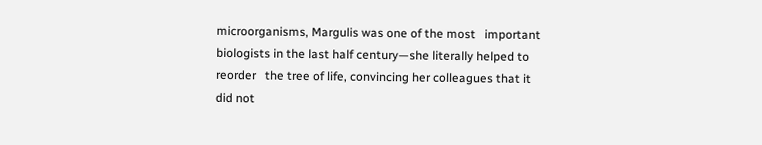microorganisms, Margulis was one of the most   important biologists in the last half century—she literally helped to reorder   the tree of life, convincing her colleagues that it did not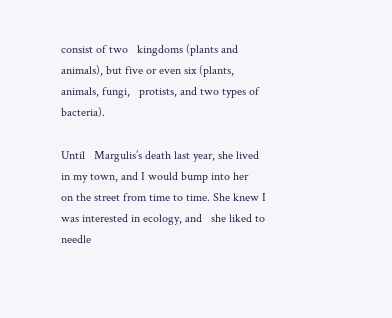consist of two   kingdoms (plants and animals), but five or even six (plants, animals, fungi,   protists, and two types of bacteria).

Until   Margulis’s death last year, she lived in my town, and I would bump into her   on the street from time to time. She knew I was interested in ecology, and   she liked to needle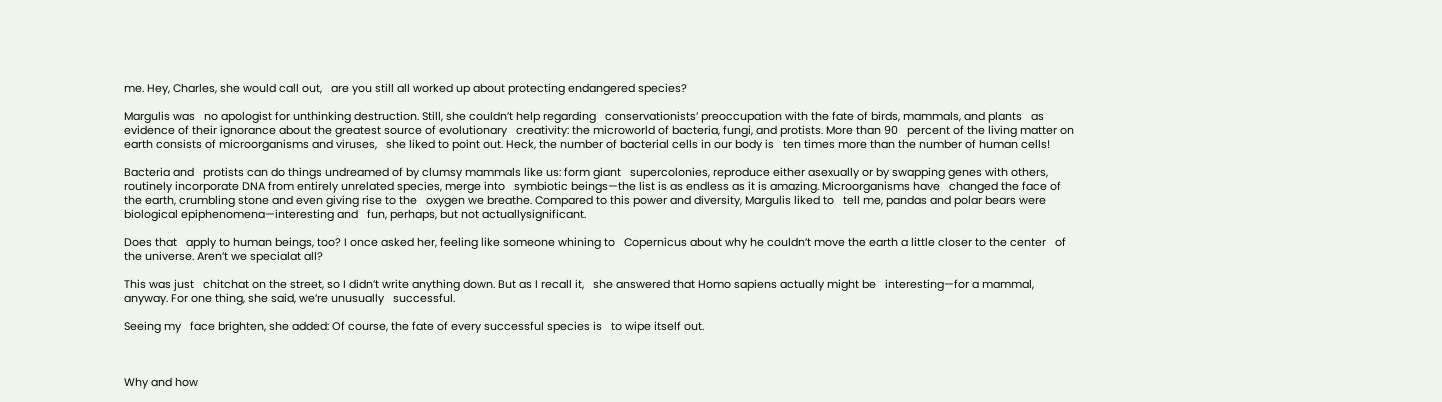me. Hey, Charles, she would call out,   are you still all worked up about protecting endangered species?

Margulis was   no apologist for unthinking destruction. Still, she couldn’t help regarding   conservationists’ preoccupation with the fate of birds, mammals, and plants   as evidence of their ignorance about the greatest source of evolutionary   creativity: the microworld of bacteria, fungi, and protists. More than 90   percent of the living matter on earth consists of microorganisms and viruses,   she liked to point out. Heck, the number of bacterial cells in our body is   ten times more than the number of human cells!

Bacteria and   protists can do things undreamed of by clumsy mammals like us: form giant   supercolonies, reproduce either asexually or by swapping genes with others,   routinely incorporate DNA from entirely unrelated species, merge into   symbiotic beings—the list is as endless as it is amazing. Microorganisms have   changed the face of the earth, crumbling stone and even giving rise to the   oxygen we breathe. Compared to this power and diversity, Margulis liked to   tell me, pandas and polar bears were biological epiphenomena—interesting and   fun, perhaps, but not actuallysignificant.

Does that   apply to human beings, too? I once asked her, feeling like someone whining to   Copernicus about why he couldn’t move the earth a little closer to the center   of the universe. Aren’t we specialat all?

This was just   chitchat on the street, so I didn’t write anything down. But as I recall it,   she answered that Homo sapiens actually might be   interesting—for a mammal, anyway. For one thing, she said, we’re unusually   successful.

Seeing my   face brighten, she added: Of course, the fate of every successful species is   to wipe itself out.



Why and how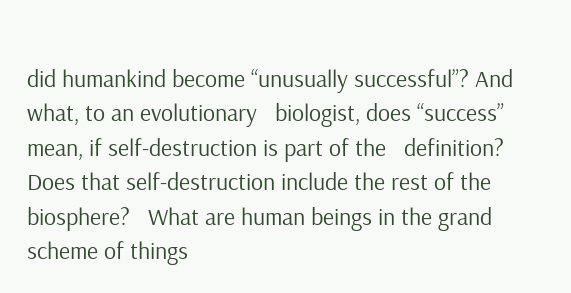did humankind become “unusually successful”? And what, to an evolutionary   biologist, does “success” mean, if self-destruction is part of the   definition? Does that self-destruction include the rest of the biosphere?   What are human beings in the grand scheme of things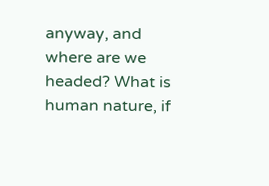anyway, and where are we   headed? What is human nature, if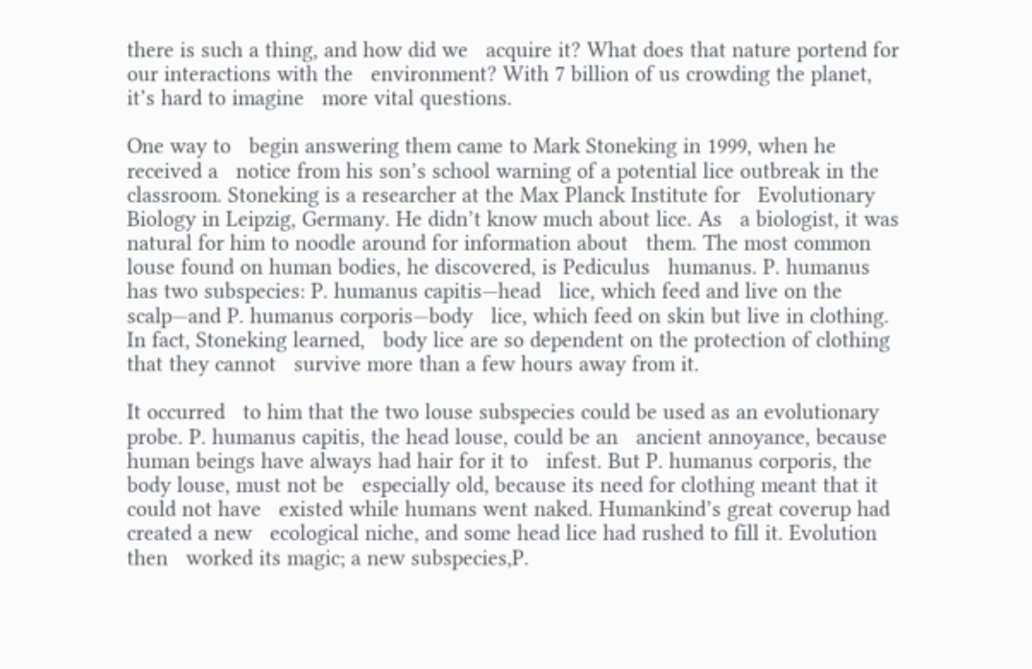there is such a thing, and how did we   acquire it? What does that nature portend for our interactions with the   environment? With 7 billion of us crowding the planet, it’s hard to imagine   more vital questions.

One way to   begin answering them came to Mark Stoneking in 1999, when he received a   notice from his son’s school warning of a potential lice outbreak in the   classroom. Stoneking is a researcher at the Max Planck Institute for   Evolutionary Biology in Leipzig, Germany. He didn’t know much about lice. As   a biologist, it was natural for him to noodle around for information about   them. The most common louse found on human bodies, he discovered, is Pediculus   humanus. P. humanus has two subspecies: P. humanus capitis—head   lice, which feed and live on the scalp—and P. humanus corporis—body   lice, which feed on skin but live in clothing. In fact, Stoneking learned,   body lice are so dependent on the protection of clothing that they cannot   survive more than a few hours away from it.

It occurred   to him that the two louse subspecies could be used as an evolutionary   probe. P. humanus capitis, the head louse, could be an   ancient annoyance, because human beings have always had hair for it to   infest. But P. humanus corporis, the body louse, must not be   especially old, because its need for clothing meant that it could not have   existed while humans went naked. Humankind’s great coverup had created a new   ecological niche, and some head lice had rushed to fill it. Evolution then   worked its magic; a new subspecies,P.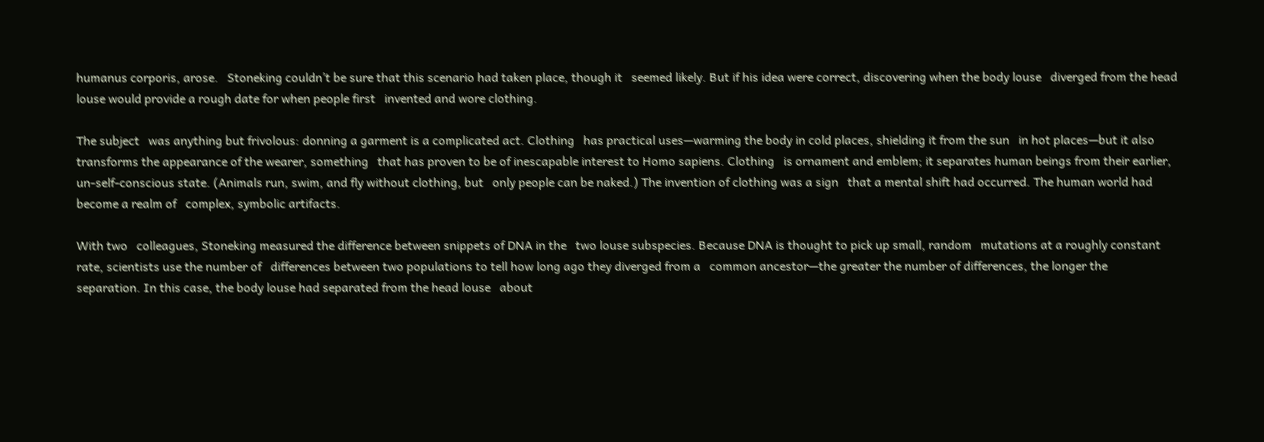humanus corporis, arose.   Stoneking couldn’t be sure that this scenario had taken place, though it   seemed likely. But if his idea were correct, discovering when the body louse   diverged from the head louse would provide a rough date for when people first   invented and wore clothing.

The subject   was anything but frivolous: donning a garment is a complicated act. Clothing   has practical uses—warming the body in cold places, shielding it from the sun   in hot places—but it also transforms the appearance of the wearer, something   that has proven to be of inescapable interest to Homo sapiens. Clothing   is ornament and emblem; it separates human beings from their earlier,   un-self-conscious state. (Animals run, swim, and fly without clothing, but   only people can be naked.) The invention of clothing was a sign   that a mental shift had occurred. The human world had become a realm of   complex, symbolic artifacts.

With two   colleagues, Stoneking measured the difference between snippets of DNA in the   two louse subspecies. Because DNA is thought to pick up small, random   mutations at a roughly constant rate, scientists use the number of   differences between two populations to tell how long ago they diverged from a   common ancestor—the greater the number of differences, the longer the   separation. In this case, the body louse had separated from the head louse   about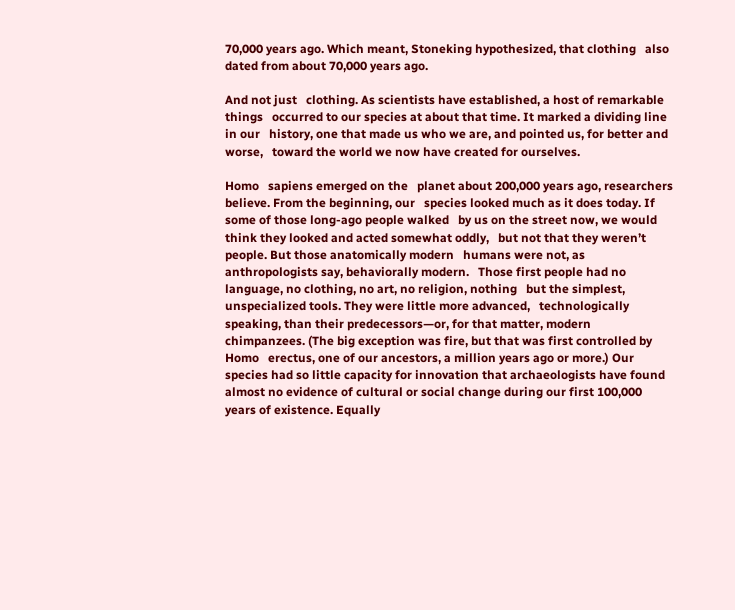70,000 years ago. Which meant, Stoneking hypothesized, that clothing   also dated from about 70,000 years ago.

And not just   clothing. As scientists have established, a host of remarkable things   occurred to our species at about that time. It marked a dividing line in our   history, one that made us who we are, and pointed us, for better and worse,   toward the world we now have created for ourselves.

Homo   sapiens emerged on the   planet about 200,000 years ago, researchers believe. From the beginning, our   species looked much as it does today. If some of those long-ago people walked   by us on the street now, we would think they looked and acted somewhat oddly,   but not that they weren’t people. But those anatomically modern   humans were not, as anthropologists say, behaviorally modern.   Those first people had no language, no clothing, no art, no religion, nothing   but the simplest, unspecialized tools. They were little more advanced,   technologically speaking, than their predecessors—or, for that matter, modern   chimpanzees. (The big exception was fire, but that was first controlled by Homo   erectus, one of our ancestors, a million years ago or more.) Our   species had so little capacity for innovation that archaeologists have found   almost no evidence of cultural or social change during our first 100,000   years of existence. Equally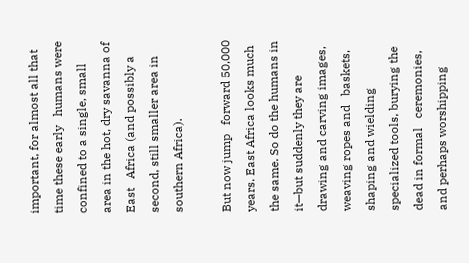important, for almost all that time these early   humans were confined to a single, small area in the hot, dry savanna of East   Africa (and possibly a second, still smaller area in southern Africa).

But now jump   forward 50,000 years. East Africa looks much the same. So do the humans in   it—but suddenly they are drawing and carving images, weaving ropes and   baskets, shaping and wielding specialized tools, burying the dead in formal   ceremonies, and perhaps worshipping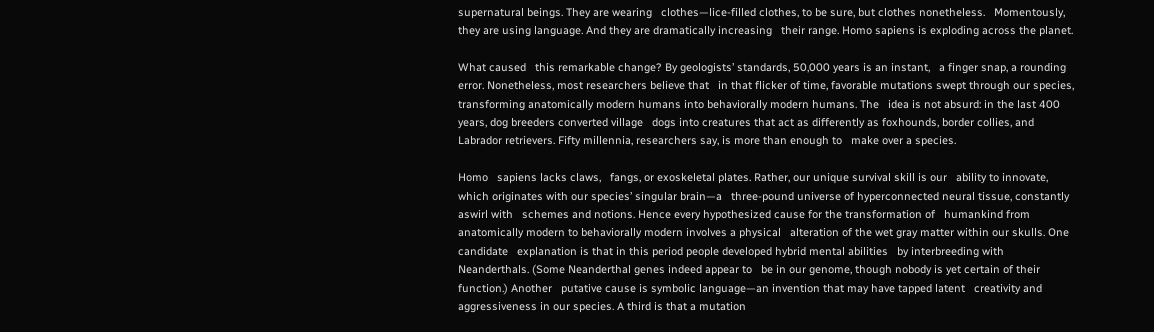supernatural beings. They are wearing   clothes—lice-filled clothes, to be sure, but clothes nonetheless.   Momentously, they are using language. And they are dramatically increasing   their range. Homo sapiens is exploding across the planet.

What caused   this remarkable change? By geologists’ standards, 50,000 years is an instant,   a finger snap, a rounding error. Nonetheless, most researchers believe that   in that flicker of time, favorable mutations swept through our species,   transforming anatomically modern humans into behaviorally modern humans. The   idea is not absurd: in the last 400 years, dog breeders converted village   dogs into creatures that act as differently as foxhounds, border collies, and   Labrador retrievers. Fifty millennia, researchers say, is more than enough to   make over a species.

Homo   sapiens lacks claws,   fangs, or exoskeletal plates. Rather, our unique survival skill is our   ability to innovate, which originates with our species’ singular brain—a   three-pound universe of hyperconnected neural tissue, constantly aswirl with   schemes and notions. Hence every hypothesized cause for the transformation of   humankind from anatomically modern to behaviorally modern involves a physical   alteration of the wet gray matter within our skulls. One candidate   explanation is that in this period people developed hybrid mental abilities   by interbreeding with Neanderthals. (Some Neanderthal genes indeed appear to   be in our genome, though nobody is yet certain of their function.) Another   putative cause is symbolic language—an invention that may have tapped latent   creativity and aggressiveness in our species. A third is that a mutation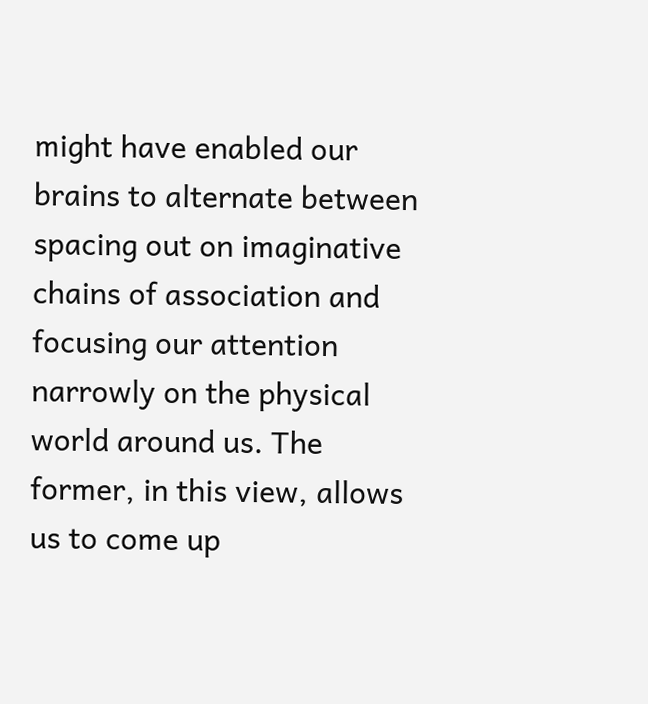might have enabled our brains to alternate between spacing out on imaginative   chains of association and focusing our attention narrowly on the physical   world around us. The former, in this view, allows us to come up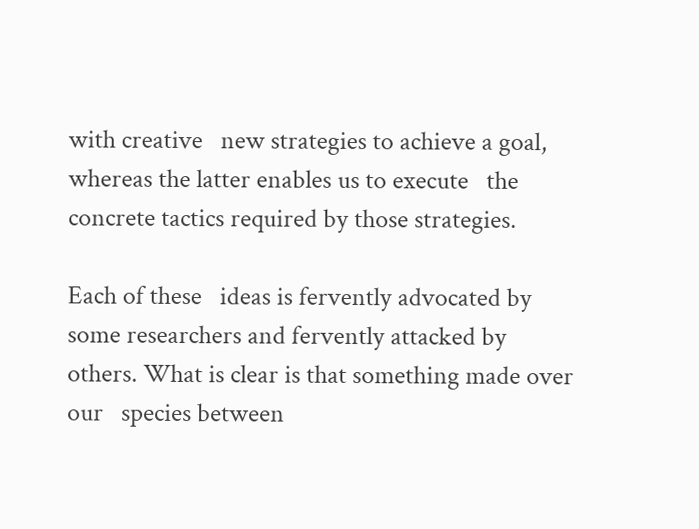with creative   new strategies to achieve a goal, whereas the latter enables us to execute   the concrete tactics required by those strategies.

Each of these   ideas is fervently advocated by some researchers and fervently attacked by   others. What is clear is that something made over our   species between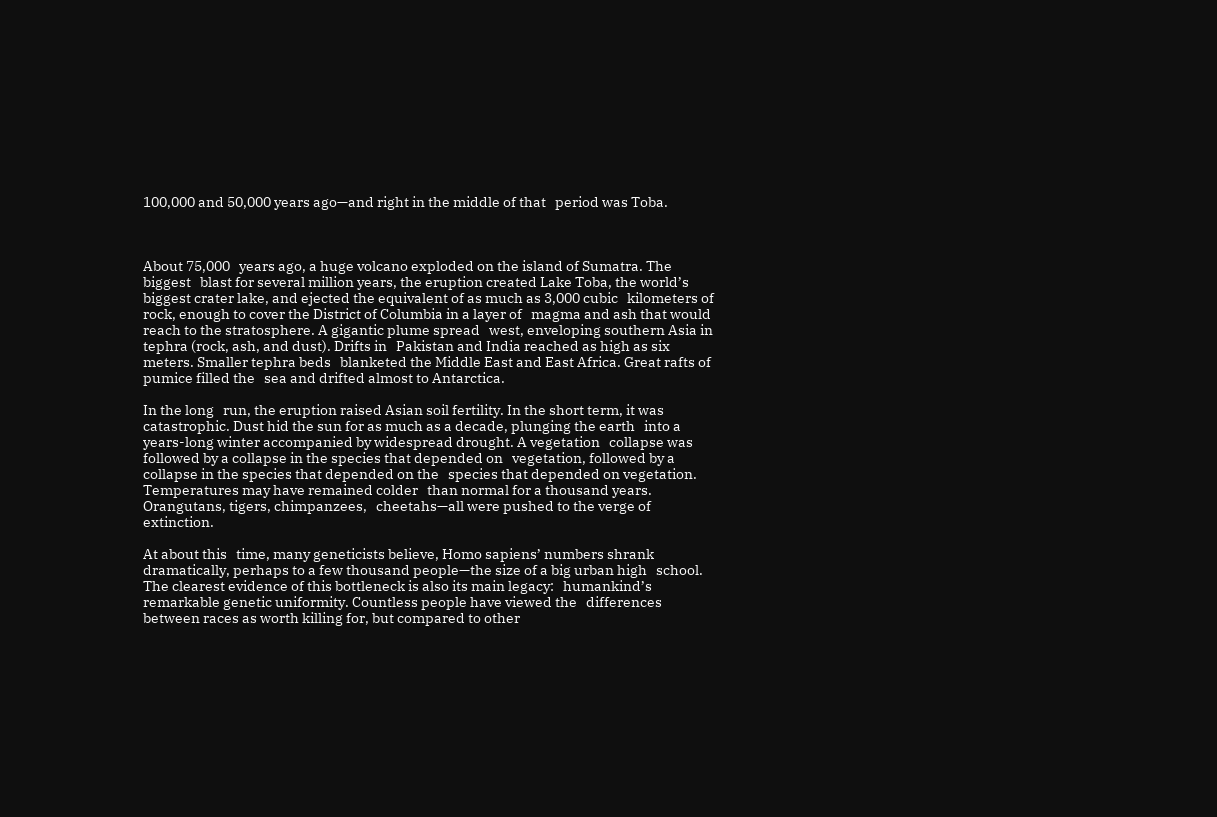100,000 and 50,000 years ago—and right in the middle of that   period was Toba.



About 75,000   years ago, a huge volcano exploded on the island of Sumatra. The biggest   blast for several million years, the eruption created Lake Toba, the world’s   biggest crater lake, and ejected the equivalent of as much as 3,000 cubic   kilometers of rock, enough to cover the District of Columbia in a layer of   magma and ash that would reach to the stratosphere. A gigantic plume spread   west, enveloping southern Asia in tephra (rock, ash, and dust). Drifts in   Pakistan and India reached as high as six meters. Smaller tephra beds   blanketed the Middle East and East Africa. Great rafts of pumice filled the   sea and drifted almost to Antarctica.

In the long   run, the eruption raised Asian soil fertility. In the short term, it was   catastrophic. Dust hid the sun for as much as a decade, plunging the earth   into a years-long winter accompanied by widespread drought. A vegetation   collapse was followed by a collapse in the species that depended on   vegetation, followed by a collapse in the species that depended on the   species that depended on vegetation. Temperatures may have remained colder   than normal for a thousand years. Orangutans, tigers, chimpanzees,   cheetahs—all were pushed to the verge of extinction.

At about this   time, many geneticists believe, Homo sapiens’ numbers shrank   dramatically, perhaps to a few thousand people—the size of a big urban high   school. The clearest evidence of this bottleneck is also its main legacy:   humankind’s remarkable genetic uniformity. Countless people have viewed the   differences between races as worth killing for, but compared to other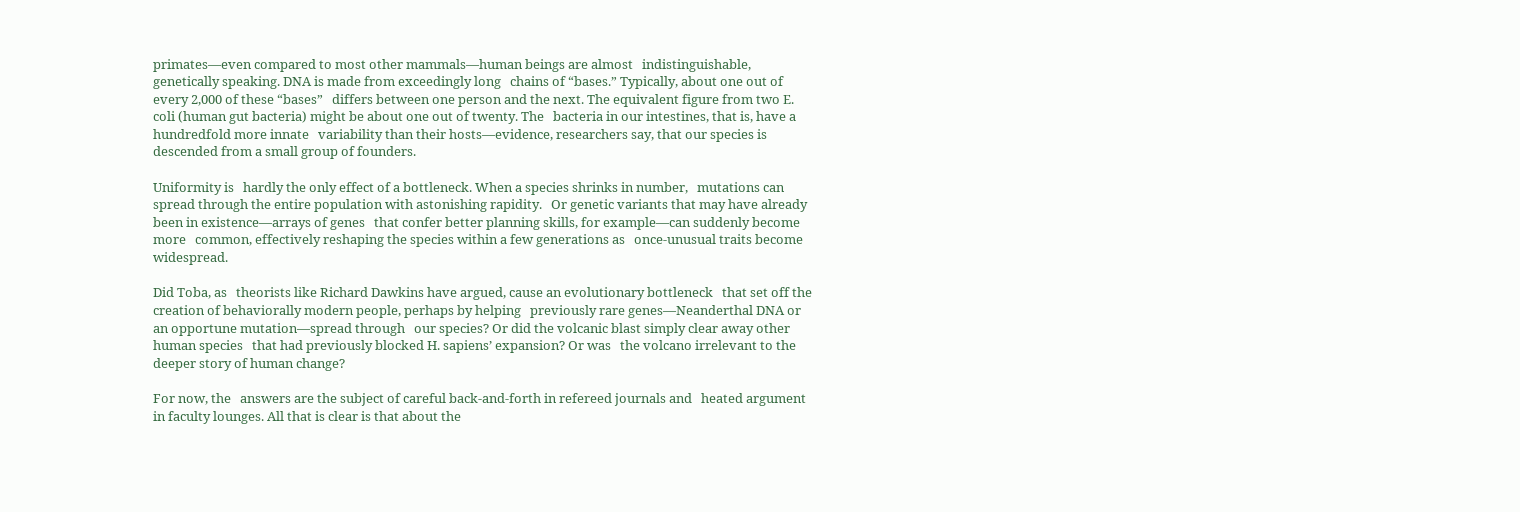primates—even compared to most other mammals—human beings are almost   indistinguishable, genetically speaking. DNA is made from exceedingly long   chains of “bases.” Typically, about one out of every 2,000 of these “bases”   differs between one person and the next. The equivalent figure from two E.   coli (human gut bacteria) might be about one out of twenty. The   bacteria in our intestines, that is, have a hundredfold more innate   variability than their hosts—evidence, researchers say, that our species is   descended from a small group of founders.

Uniformity is   hardly the only effect of a bottleneck. When a species shrinks in number,   mutations can spread through the entire population with astonishing rapidity.   Or genetic variants that may have already been in existence—arrays of genes   that confer better planning skills, for example—can suddenly become more   common, effectively reshaping the species within a few generations as   once-unusual traits become widespread.

Did Toba, as   theorists like Richard Dawkins have argued, cause an evolutionary bottleneck   that set off the creation of behaviorally modern people, perhaps by helping   previously rare genes—Neanderthal DNA or an opportune mutation—spread through   our species? Or did the volcanic blast simply clear away other human species   that had previously blocked H. sapiens’ expansion? Or was   the volcano irrelevant to the deeper story of human change?

For now, the   answers are the subject of careful back-and-forth in refereed journals and   heated argument in faculty lounges. All that is clear is that about the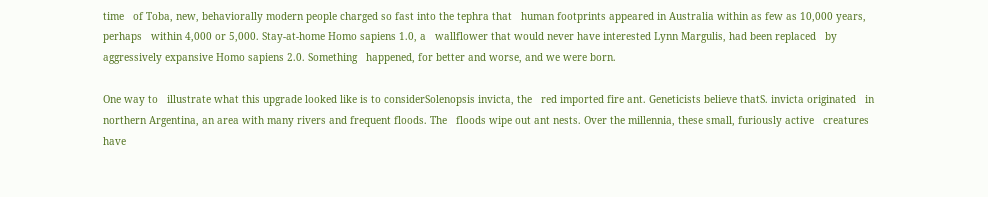time   of Toba, new, behaviorally modern people charged so fast into the tephra that   human footprints appeared in Australia within as few as 10,000 years, perhaps   within 4,000 or 5,000. Stay-at-home Homo sapiens 1.0, a   wallflower that would never have interested Lynn Margulis, had been replaced   by aggressively expansive Homo sapiens 2.0. Something   happened, for better and worse, and we were born.

One way to   illustrate what this upgrade looked like is to considerSolenopsis invicta, the   red imported fire ant. Geneticists believe thatS. invicta originated   in northern Argentina, an area with many rivers and frequent floods. The   floods wipe out ant nests. Over the millennia, these small, furiously active   creatures have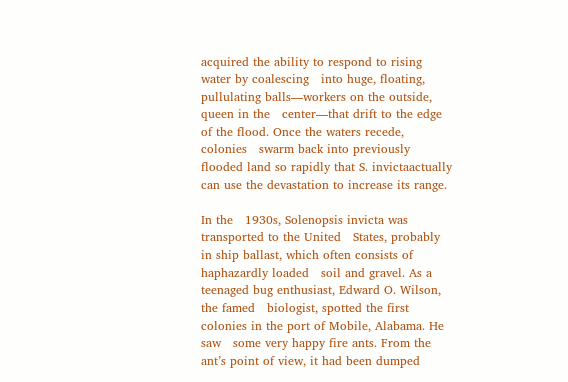acquired the ability to respond to rising water by coalescing   into huge, floating, pullulating balls—workers on the outside, queen in the   center—that drift to the edge of the flood. Once the waters recede, colonies   swarm back into previously flooded land so rapidly that S. invictaactually   can use the devastation to increase its range.

In the   1930s, Solenopsis invicta was transported to the United   States, probably in ship ballast, which often consists of haphazardly loaded   soil and gravel. As a teenaged bug enthusiast, Edward O. Wilson, the famed   biologist, spotted the first colonies in the port of Mobile, Alabama. He saw   some very happy fire ants. From the ant’s point of view, it had been dumped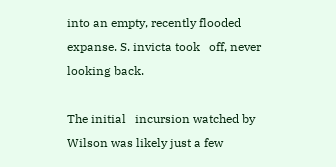into an empty, recently flooded expanse. S. invicta took   off, never looking back.

The initial   incursion watched by Wilson was likely just a few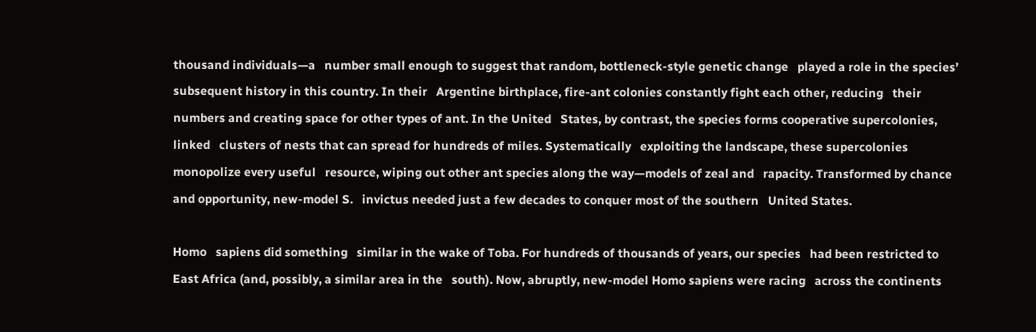thousand individuals—a   number small enough to suggest that random, bottleneck-style genetic change   played a role in the species’ subsequent history in this country. In their   Argentine birthplace, fire-ant colonies constantly fight each other, reducing   their numbers and creating space for other types of ant. In the United   States, by contrast, the species forms cooperative supercolonies, linked   clusters of nests that can spread for hundreds of miles. Systematically   exploiting the landscape, these supercolonies monopolize every useful   resource, wiping out other ant species along the way—models of zeal and   rapacity. Transformed by chance and opportunity, new-model S.   invictus needed just a few decades to conquer most of the southern   United States.

Homo   sapiens did something   similar in the wake of Toba. For hundreds of thousands of years, our species   had been restricted to East Africa (and, possibly, a similar area in the   south). Now, abruptly, new-model Homo sapiens were racing   across the continents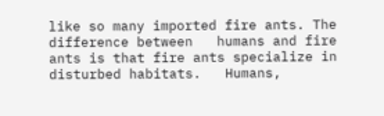like so many imported fire ants. The difference between   humans and fire ants is that fire ants specialize in disturbed habitats.   Humans,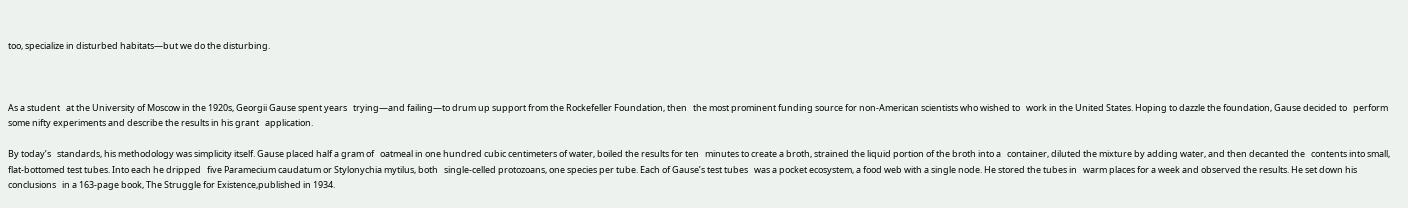too, specialize in disturbed habitats—but we do the disturbing.



As a student   at the University of Moscow in the 1920s, Georgii Gause spent years   trying—and failing—to drum up support from the Rockefeller Foundation, then   the most prominent funding source for non-American scientists who wished to   work in the United States. Hoping to dazzle the foundation, Gause decided to   perform some nifty experiments and describe the results in his grant   application.

By today’s   standards, his methodology was simplicity itself. Gause placed half a gram of   oatmeal in one hundred cubic centimeters of water, boiled the results for ten   minutes to create a broth, strained the liquid portion of the broth into a   container, diluted the mixture by adding water, and then decanted the   contents into small, flat-bottomed test tubes. Into each he dripped   five Paramecium caudatum or Stylonychia mytilus, both   single-celled protozoans, one species per tube. Each of Gause’s test tubes   was a pocket ecosystem, a food web with a single node. He stored the tubes in   warm places for a week and observed the results. He set down his conclusions   in a 163-page book, The Struggle for Existence,published in 1934.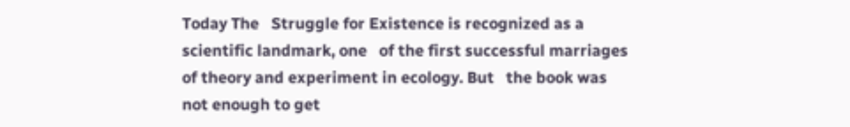Today The   Struggle for Existence is recognized as a scientific landmark, one   of the first successful marriages of theory and experiment in ecology. But   the book was not enough to get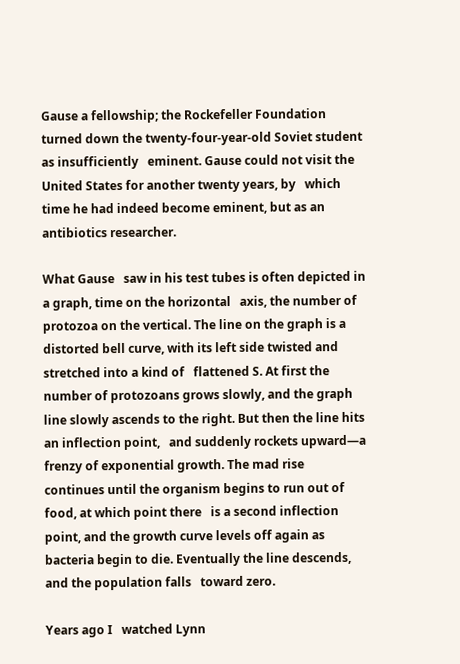Gause a fellowship; the Rockefeller Foundation   turned down the twenty-four-year-old Soviet student as insufficiently   eminent. Gause could not visit the United States for another twenty years, by   which time he had indeed become eminent, but as an antibiotics researcher.

What Gause   saw in his test tubes is often depicted in a graph, time on the horizontal   axis, the number of protozoa on the vertical. The line on the graph is a   distorted bell curve, with its left side twisted and stretched into a kind of   flattened S. At first the number of protozoans grows slowly, and the graph   line slowly ascends to the right. But then the line hits an inflection point,   and suddenly rockets upward—a frenzy of exponential growth. The mad rise   continues until the organism begins to run out of food, at which point there   is a second inflection point, and the growth curve levels off again as   bacteria begin to die. Eventually the line descends, and the population falls   toward zero.

Years ago I   watched Lynn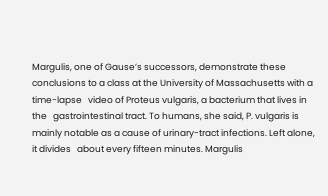Margulis, one of Gause’s successors, demonstrate these   conclusions to a class at the University of Massachusetts with a time-lapse   video of Proteus vulgaris, a bacterium that lives in the   gastrointestinal tract. To humans, she said, P. vulgaris is   mainly notable as a cause of urinary-tract infections. Left alone, it divides   about every fifteen minutes. Margulis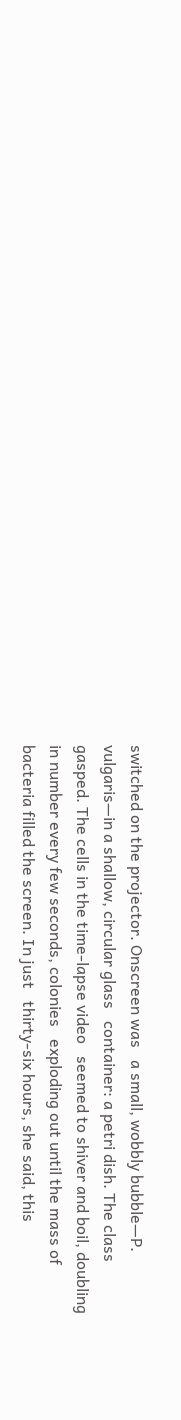switched on the projector. Onscreen was   a small, wobbly bubble—P. vulgaris—in a shallow, circular glass   container: a petri dish. The class gasped. The cells in the time-lapse video   seemed to shiver and boil, doubling in number every few seconds, colonies   exploding out until the mass of bacteria filled the screen. In just   thirty-six hours, she said, this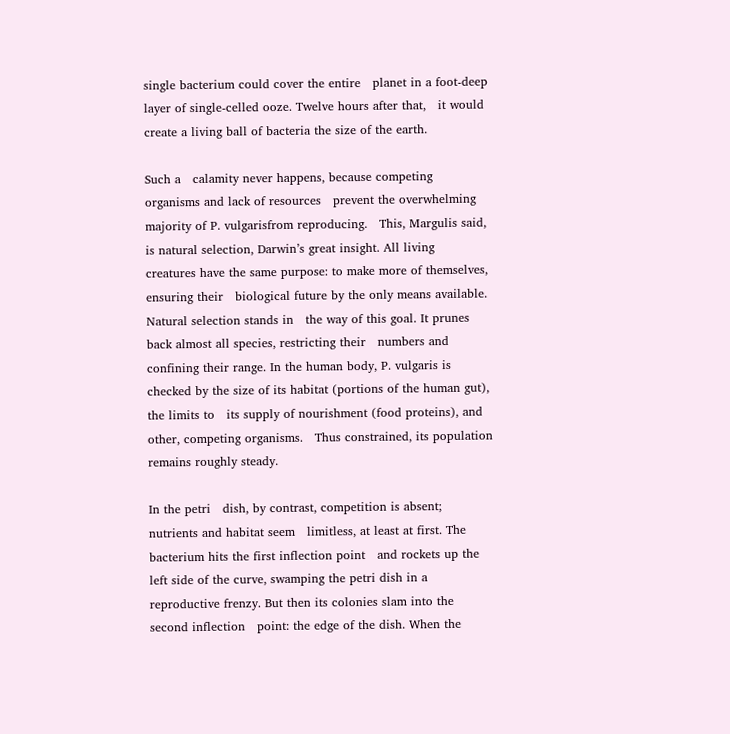single bacterium could cover the entire   planet in a foot-deep layer of single-celled ooze. Twelve hours after that,   it would create a living ball of bacteria the size of the earth.

Such a   calamity never happens, because competing organisms and lack of resources   prevent the overwhelming majority of P. vulgarisfrom reproducing.   This, Margulis said, is natural selection, Darwin’s great insight. All living   creatures have the same purpose: to make more of themselves, ensuring their   biological future by the only means available. Natural selection stands in   the way of this goal. It prunes back almost all species, restricting their   numbers and confining their range. In the human body, P. vulgaris is   checked by the size of its habitat (portions of the human gut), the limits to   its supply of nourishment (food proteins), and other, competing organisms.   Thus constrained, its population remains roughly steady.

In the petri   dish, by contrast, competition is absent; nutrients and habitat seem   limitless, at least at first. The bacterium hits the first inflection point   and rockets up the left side of the curve, swamping the petri dish in a   reproductive frenzy. But then its colonies slam into the second inflection   point: the edge of the dish. When the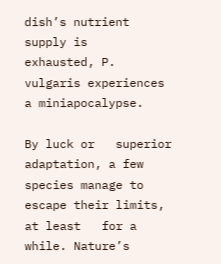dish’s nutrient supply is   exhausted, P. vulgaris experiences a miniapocalypse.

By luck or   superior adaptation, a few species manage to escape their limits, at least   for a while. Nature’s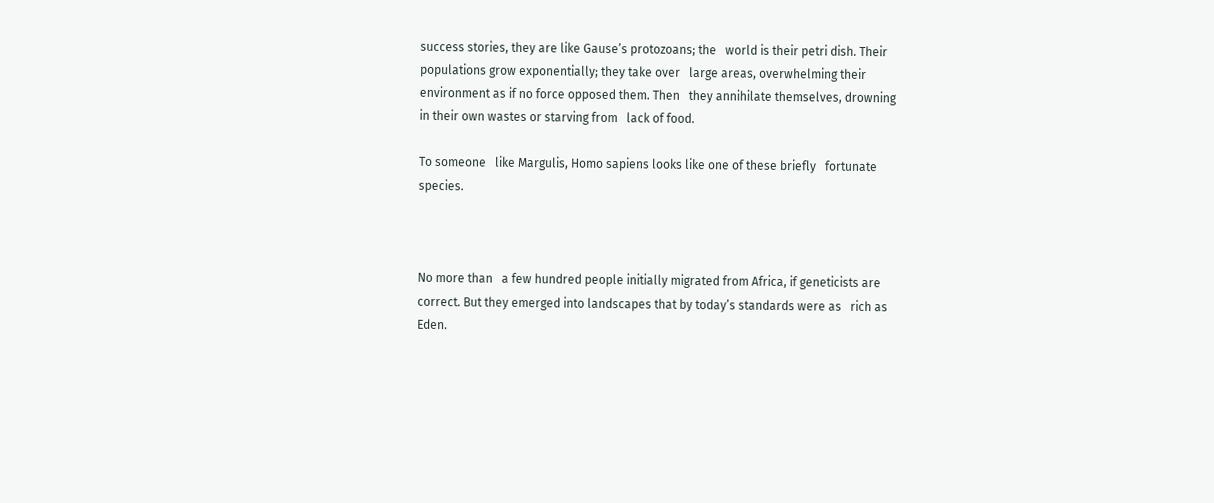success stories, they are like Gause’s protozoans; the   world is their petri dish. Their populations grow exponentially; they take over   large areas, overwhelming their environment as if no force opposed them. Then   they annihilate themselves, drowning in their own wastes or starving from   lack of food.

To someone   like Margulis, Homo sapiens looks like one of these briefly   fortunate species.



No more than   a few hundred people initially migrated from Africa, if geneticists are   correct. But they emerged into landscapes that by today’s standards were as   rich as Eden.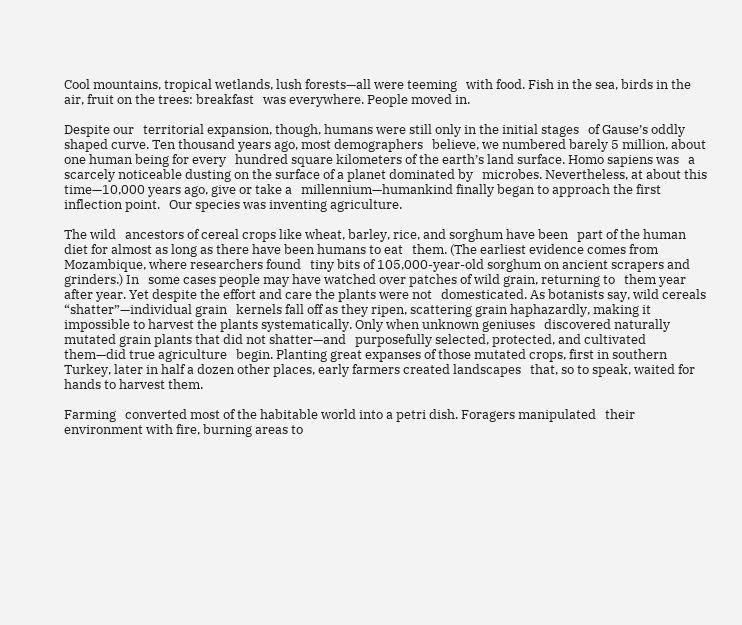Cool mountains, tropical wetlands, lush forests—all were teeming   with food. Fish in the sea, birds in the air, fruit on the trees: breakfast   was everywhere. People moved in.

Despite our   territorial expansion, though, humans were still only in the initial stages   of Gause’s oddly shaped curve. Ten thousand years ago, most demographers   believe, we numbered barely 5 million, about one human being for every   hundred square kilometers of the earth’s land surface. Homo sapiens was   a scarcely noticeable dusting on the surface of a planet dominated by   microbes. Nevertheless, at about this time—10,000 years ago, give or take a   millennium—humankind finally began to approach the first inflection point.   Our species was inventing agriculture.

The wild   ancestors of cereal crops like wheat, barley, rice, and sorghum have been   part of the human diet for almost as long as there have been humans to eat   them. (The earliest evidence comes from Mozambique, where researchers found   tiny bits of 105,000-year-old sorghum on ancient scrapers and grinders.) In   some cases people may have watched over patches of wild grain, returning to   them year after year. Yet despite the effort and care the plants were not   domesticated. As botanists say, wild cereals “shatter”—individual grain   kernels fall off as they ripen, scattering grain haphazardly, making it   impossible to harvest the plants systematically. Only when unknown geniuses   discovered naturally mutated grain plants that did not shatter—and   purposefully selected, protected, and cultivated them—did true agriculture   begin. Planting great expanses of those mutated crops, first in southern   Turkey, later in half a dozen other places, early farmers created landscapes   that, so to speak, waited for hands to harvest them.

Farming   converted most of the habitable world into a petri dish. Foragers manipulated   their environment with fire, burning areas to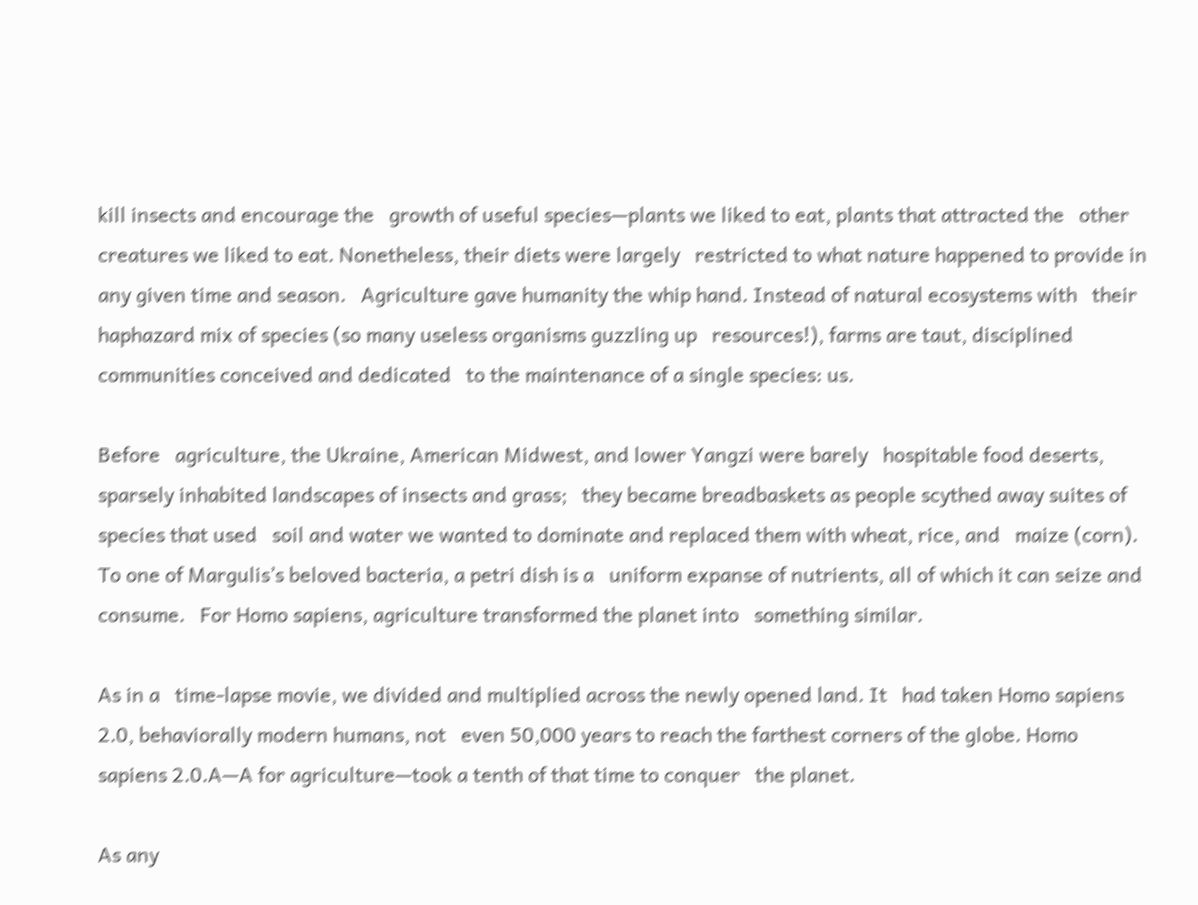kill insects and encourage the   growth of useful species—plants we liked to eat, plants that attracted the   other creatures we liked to eat. Nonetheless, their diets were largely   restricted to what nature happened to provide in any given time and season.   Agriculture gave humanity the whip hand. Instead of natural ecosystems with   their haphazard mix of species (so many useless organisms guzzling up   resources!), farms are taut, disciplined communities conceived and dedicated   to the maintenance of a single species: us.

Before   agriculture, the Ukraine, American Midwest, and lower Yangzi were barely   hospitable food deserts, sparsely inhabited landscapes of insects and grass;   they became breadbaskets as people scythed away suites of species that used   soil and water we wanted to dominate and replaced them with wheat, rice, and   maize (corn). To one of Margulis’s beloved bacteria, a petri dish is a   uniform expanse of nutrients, all of which it can seize and consume.   For Homo sapiens, agriculture transformed the planet into   something similar.

As in a   time-lapse movie, we divided and multiplied across the newly opened land. It   had taken Homo sapiens 2.0, behaviorally modern humans, not   even 50,000 years to reach the farthest corners of the globe. Homo   sapiens 2.0.A—A for agriculture—took a tenth of that time to conquer   the planet.

As any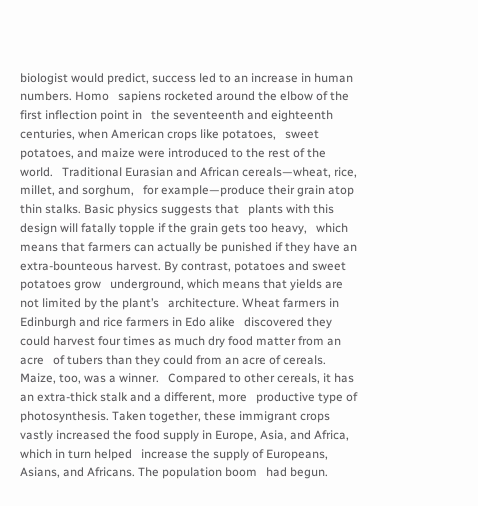biologist would predict, success led to an increase in human numbers. Homo   sapiens rocketed around the elbow of the first inflection point in   the seventeenth and eighteenth centuries, when American crops like potatoes,   sweet potatoes, and maize were introduced to the rest of the world.   Traditional Eurasian and African cereals—wheat, rice, millet, and sorghum,   for example—produce their grain atop thin stalks. Basic physics suggests that   plants with this design will fatally topple if the grain gets too heavy,   which means that farmers can actually be punished if they have an   extra-bounteous harvest. By contrast, potatoes and sweet potatoes grow   underground, which means that yields are not limited by the plant’s   architecture. Wheat farmers in Edinburgh and rice farmers in Edo alike   discovered they could harvest four times as much dry food matter from an acre   of tubers than they could from an acre of cereals. Maize, too, was a winner.   Compared to other cereals, it has an extra-thick stalk and a different, more   productive type of photosynthesis. Taken together, these immigrant crops   vastly increased the food supply in Europe, Asia, and Africa, which in turn helped   increase the supply of Europeans, Asians, and Africans. The population boom   had begun.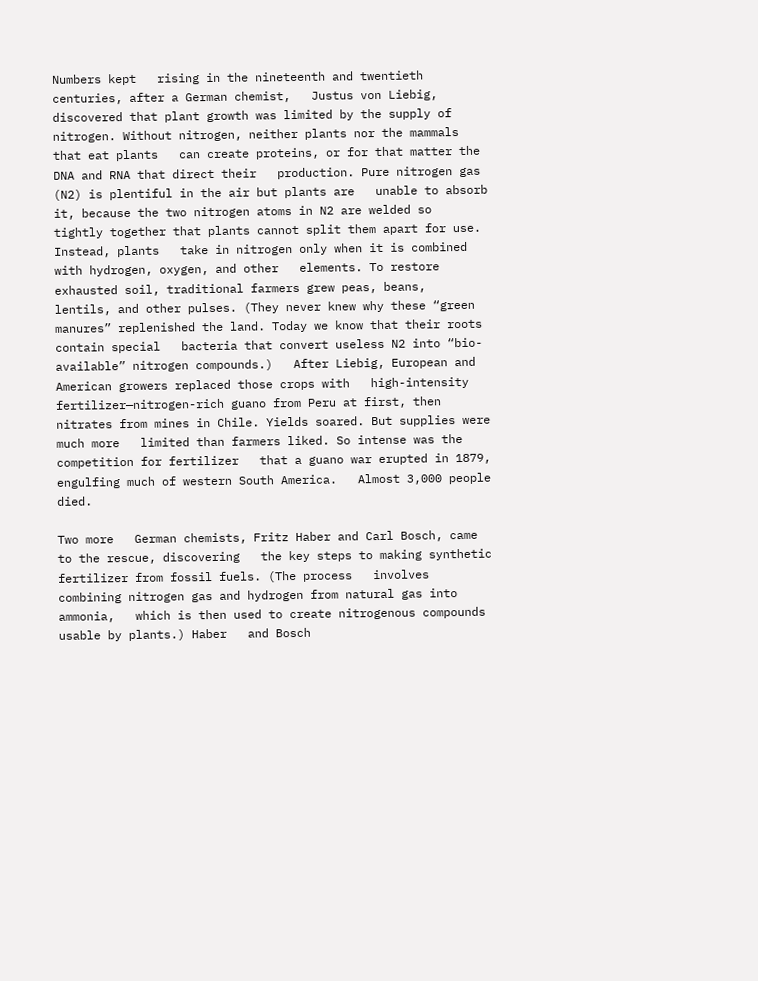Numbers kept   rising in the nineteenth and twentieth centuries, after a German chemist,   Justus von Liebig, discovered that plant growth was limited by the supply of   nitrogen. Without nitrogen, neither plants nor the mammals that eat plants   can create proteins, or for that matter the DNA and RNA that direct their   production. Pure nitrogen gas (N2) is plentiful in the air but plants are   unable to absorb it, because the two nitrogen atoms in N2 are welded so   tightly together that plants cannot split them apart for use. Instead, plants   take in nitrogen only when it is combined with hydrogen, oxygen, and other   elements. To restore exhausted soil, traditional farmers grew peas, beans,   lentils, and other pulses. (They never knew why these “green   manures” replenished the land. Today we know that their roots contain special   bacteria that convert useless N2 into “bio-available” nitrogen compounds.)   After Liebig, European and American growers replaced those crops with   high-intensity fertilizer—nitrogen-rich guano from Peru at first, then   nitrates from mines in Chile. Yields soared. But supplies were much more   limited than farmers liked. So intense was the competition for fertilizer   that a guano war erupted in 1879, engulfing much of western South America.   Almost 3,000 people died.

Two more   German chemists, Fritz Haber and Carl Bosch, came to the rescue, discovering   the key steps to making synthetic fertilizer from fossil fuels. (The process   involves combining nitrogen gas and hydrogen from natural gas into ammonia,   which is then used to create nitrogenous compounds usable by plants.) Haber   and Bosch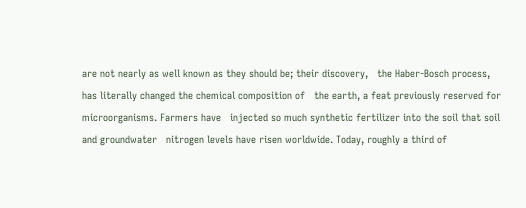are not nearly as well known as they should be; their discovery,   the Haber-Bosch process, has literally changed the chemical composition of   the earth, a feat previously reserved for microorganisms. Farmers have   injected so much synthetic fertilizer into the soil that soil and groundwater   nitrogen levels have risen worldwide. Today, roughly a third of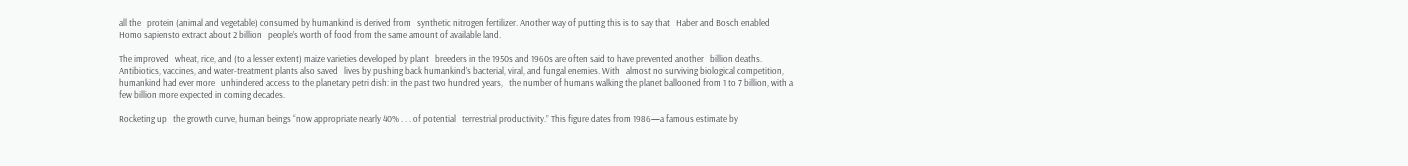all the   protein (animal and vegetable) consumed by humankind is derived from   synthetic nitrogen fertilizer. Another way of putting this is to say that   Haber and Bosch enabled Homo sapiensto extract about 2 billion   people’s worth of food from the same amount of available land.

The improved   wheat, rice, and (to a lesser extent) maize varieties developed by plant   breeders in the 1950s and 1960s are often said to have prevented another   billion deaths. Antibiotics, vaccines, and water-treatment plants also saved   lives by pushing back humankind’s bacterial, viral, and fungal enemies. With   almost no surviving biological competition, humankind had ever more   unhindered access to the planetary petri dish: in the past two hundred years,   the number of humans walking the planet ballooned from 1 to 7 billion, with a   few billion more expected in coming decades.

Rocketing up   the growth curve, human beings “now appropriate nearly 40% . . . of potential   terrestrial productivity.” This figure dates from 1986—a famous estimate by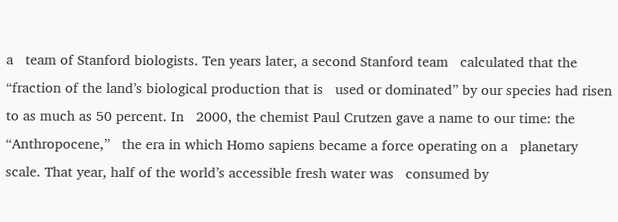a   team of Stanford biologists. Ten years later, a second Stanford team   calculated that the “fraction of the land’s biological production that is   used or dominated” by our species had risen to as much as 50 percent. In   2000, the chemist Paul Crutzen gave a name to our time: the “Anthropocene,”   the era in which Homo sapiens became a force operating on a   planetary scale. That year, half of the world’s accessible fresh water was   consumed by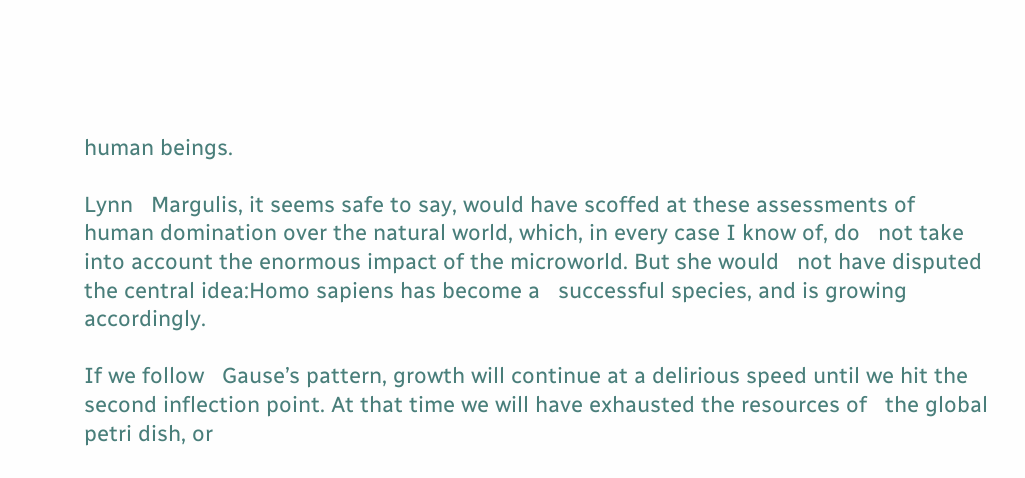human beings.

Lynn   Margulis, it seems safe to say, would have scoffed at these assessments of   human domination over the natural world, which, in every case I know of, do   not take into account the enormous impact of the microworld. But she would   not have disputed the central idea:Homo sapiens has become a   successful species, and is growing accordingly.

If we follow   Gause’s pattern, growth will continue at a delirious speed until we hit the   second inflection point. At that time we will have exhausted the resources of   the global petri dish, or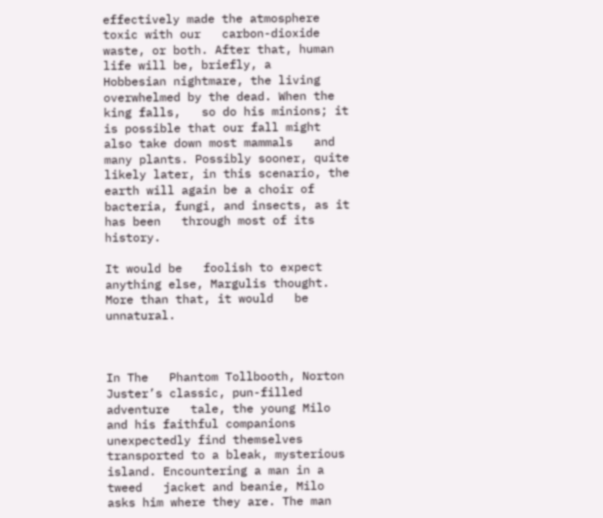effectively made the atmosphere toxic with our   carbon-dioxide waste, or both. After that, human life will be, briefly, a   Hobbesian nightmare, the living overwhelmed by the dead. When the king falls,   so do his minions; it is possible that our fall might also take down most mammals   and many plants. Possibly sooner, quite likely later, in this scenario, the   earth will again be a choir of bacteria, fungi, and insects, as it has been   through most of its history.

It would be   foolish to expect anything else, Margulis thought. More than that, it would   be unnatural.



In The   Phantom Tollbooth, Norton Juster’s classic, pun-filled adventure   tale, the young Milo and his faithful companions unexpectedly find themselves   transported to a bleak, mysterious island. Encountering a man in a tweed   jacket and beanie, Milo asks him where they are. The man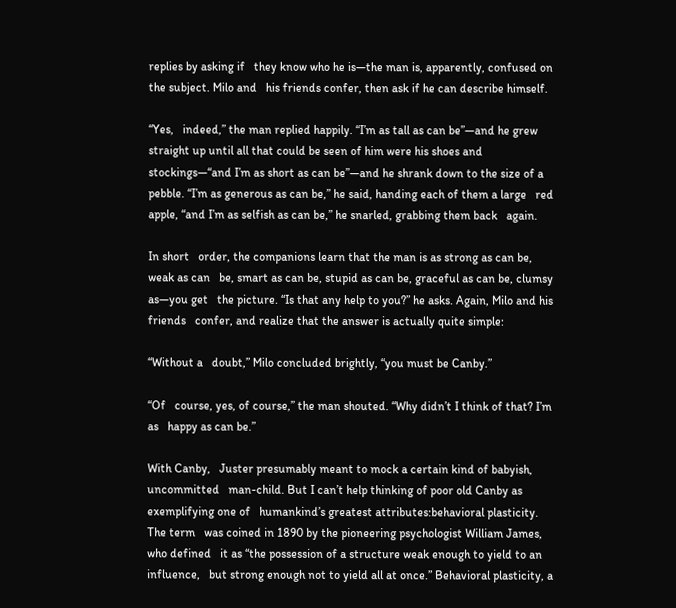replies by asking if   they know who he is—the man is, apparently, confused on the subject. Milo and   his friends confer, then ask if he can describe himself.

“Yes,   indeed,” the man replied happily. “I’m as tall as can be”—and he grew   straight up until all that could be seen of him were his shoes and   stockings—“and I’m as short as can be”—and he shrank down to the size of a   pebble. “I’m as generous as can be,” he said, handing each of them a large   red apple, “and I’m as selfish as can be,” he snarled, grabbing them back   again.

In short   order, the companions learn that the man is as strong as can be, weak as can   be, smart as can be, stupid as can be, graceful as can be, clumsy as—you get   the picture. “Is that any help to you?” he asks. Again, Milo and his friends   confer, and realize that the answer is actually quite simple:

“Without a   doubt,” Milo concluded brightly, “you must be Canby.”

“Of   course, yes, of course,” the man shouted. “Why didn’t I think of that? I’m as   happy as can be.”

With Canby,   Juster presumably meant to mock a certain kind of babyish, uncommitted   man-child. But I can’t help thinking of poor old Canby as exemplifying one of   humankind’s greatest attributes:behavioral plasticity. The term   was coined in 1890 by the pioneering psychologist William James, who defined   it as “the possession of a structure weak enough to yield to an influence,   but strong enough not to yield all at once.” Behavioral plasticity, a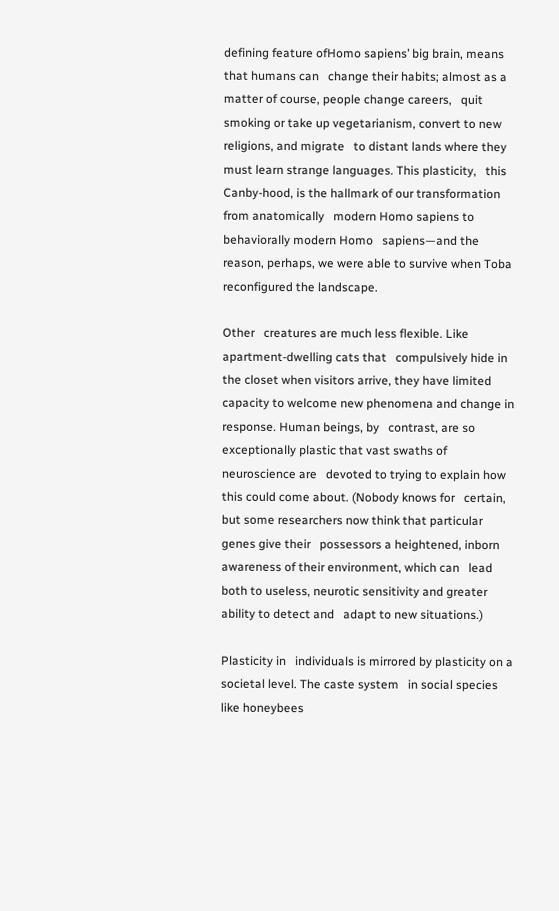defining feature ofHomo sapiens’ big brain, means that humans can   change their habits; almost as a matter of course, people change careers,   quit smoking or take up vegetarianism, convert to new religions, and migrate   to distant lands where they must learn strange languages. This plasticity,   this Canby-hood, is the hallmark of our transformation from anatomically   modern Homo sapiens to behaviorally modern Homo   sapiens—and the reason, perhaps, we were able to survive when Toba   reconfigured the landscape.

Other   creatures are much less flexible. Like apartment-dwelling cats that   compulsively hide in the closet when visitors arrive, they have limited   capacity to welcome new phenomena and change in response. Human beings, by   contrast, are so exceptionally plastic that vast swaths of neuroscience are   devoted to trying to explain how this could come about. (Nobody knows for   certain, but some researchers now think that particular genes give their   possessors a heightened, inborn awareness of their environment, which can   lead both to useless, neurotic sensitivity and greater ability to detect and   adapt to new situations.)

Plasticity in   individuals is mirrored by plasticity on a societal level. The caste system   in social species like honeybees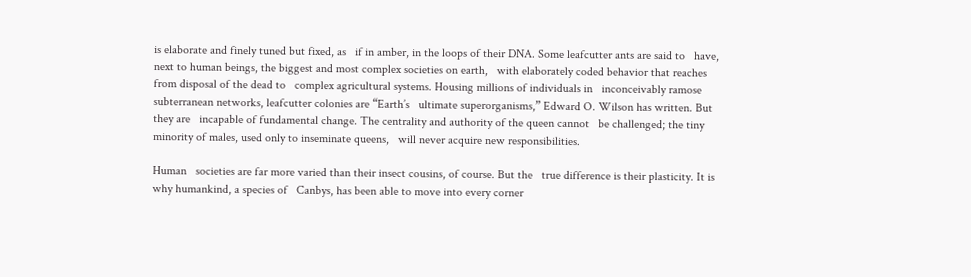is elaborate and finely tuned but fixed, as   if in amber, in the loops of their DNA. Some leafcutter ants are said to   have, next to human beings, the biggest and most complex societies on earth,   with elaborately coded behavior that reaches from disposal of the dead to   complex agricultural systems. Housing millions of individuals in   inconceivably ramose subterranean networks, leafcutter colonies are “Earth’s   ultimate superorganisms,” Edward O. Wilson has written. But they are   incapable of fundamental change. The centrality and authority of the queen cannot   be challenged; the tiny minority of males, used only to inseminate queens,   will never acquire new responsibilities.

Human   societies are far more varied than their insect cousins, of course. But the   true difference is their plasticity. It is why humankind, a species of   Canbys, has been able to move into every corner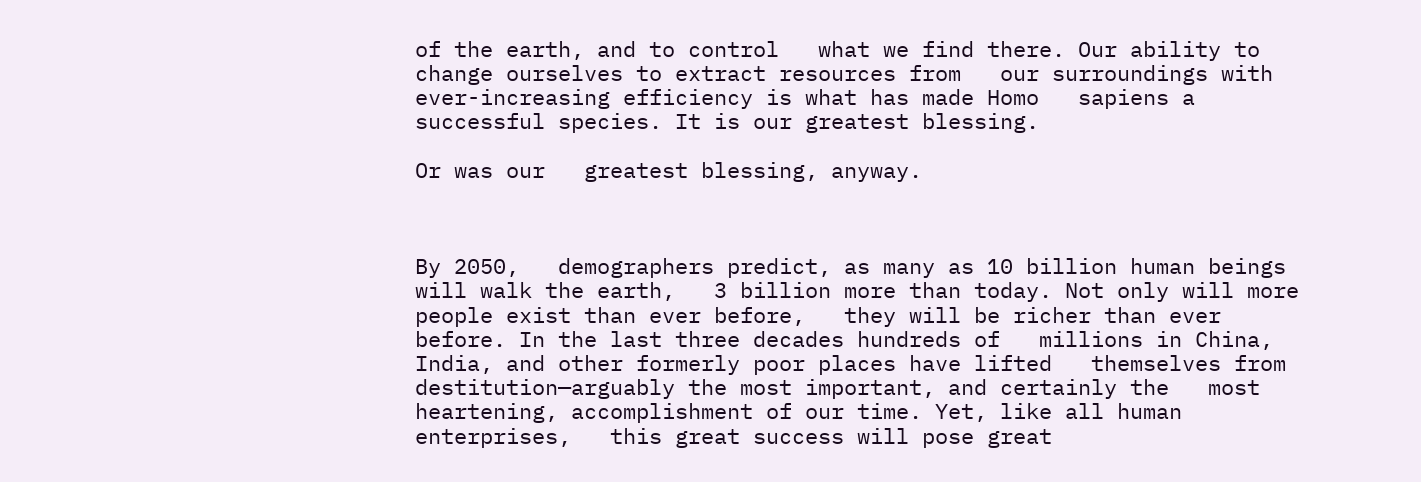of the earth, and to control   what we find there. Our ability to change ourselves to extract resources from   our surroundings with ever-increasing efficiency is what has made Homo   sapiens a successful species. It is our greatest blessing.

Or was our   greatest blessing, anyway.



By 2050,   demographers predict, as many as 10 billion human beings will walk the earth,   3 billion more than today. Not only will more people exist than ever before,   they will be richer than ever before. In the last three decades hundreds of   millions in China, India, and other formerly poor places have lifted   themselves from destitution—arguably the most important, and certainly the   most heartening, accomplishment of our time. Yet, like all human enterprises,   this great success will pose great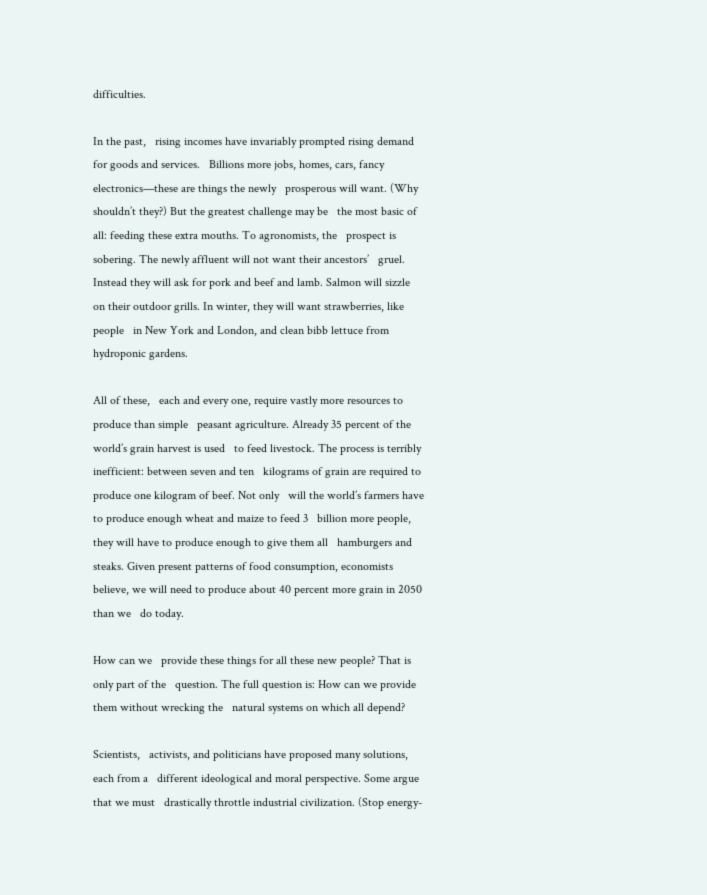difficulties.

In the past,   rising incomes have invariably prompted rising demand for goods and services.   Billions more jobs, homes, cars, fancy electronics—these are things the newly   prosperous will want. (Why shouldn’t they?) But the greatest challenge may be   the most basic of all: feeding these extra mouths. To agronomists, the   prospect is sobering. The newly affluent will not want their ancestors’   gruel. Instead they will ask for pork and beef and lamb. Salmon will sizzle   on their outdoor grills. In winter, they will want strawberries, like people   in New York and London, and clean bibb lettuce from hydroponic gardens.

All of these,   each and every one, require vastly more resources to produce than simple   peasant agriculture. Already 35 percent of the world’s grain harvest is used   to feed livestock. The process is terribly inefficient: between seven and ten   kilograms of grain are required to produce one kilogram of beef. Not only   will the world’s farmers have to produce enough wheat and maize to feed 3   billion more people, they will have to produce enough to give them all   hamburgers and steaks. Given present patterns of food consumption, economists   believe, we will need to produce about 40 percent more grain in 2050 than we   do today.

How can we   provide these things for all these new people? That is only part of the   question. The full question is: How can we provide them without wrecking the   natural systems on which all depend?

Scientists,   activists, and politicians have proposed many solutions, each from a   different ideological and moral perspective. Some argue that we must   drastically throttle industrial civilization. (Stop energy-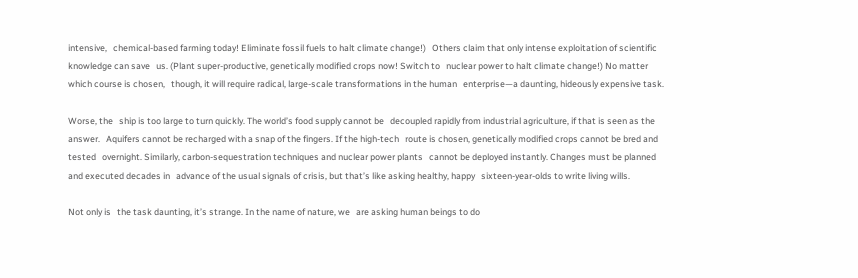intensive,   chemical-based farming today! Eliminate fossil fuels to halt climate change!)   Others claim that only intense exploitation of scientific knowledge can save   us. (Plant super-productive, genetically modified crops now! Switch to   nuclear power to halt climate change!) No matter which course is chosen,   though, it will require radical, large-scale transformations in the human   enterprise—a daunting, hideously expensive task.

Worse, the   ship is too large to turn quickly. The world’s food supply cannot be   decoupled rapidly from industrial agriculture, if that is seen as the answer.   Aquifers cannot be recharged with a snap of the fingers. If the high-tech   route is chosen, genetically modified crops cannot be bred and tested   overnight. Similarly, carbon-sequestration techniques and nuclear power plants   cannot be deployed instantly. Changes must be planned and executed decades in   advance of the usual signals of crisis, but that’s like asking healthy, happy   sixteen-year-olds to write living wills.

Not only is   the task daunting, it’s strange. In the name of nature, we   are asking human beings to do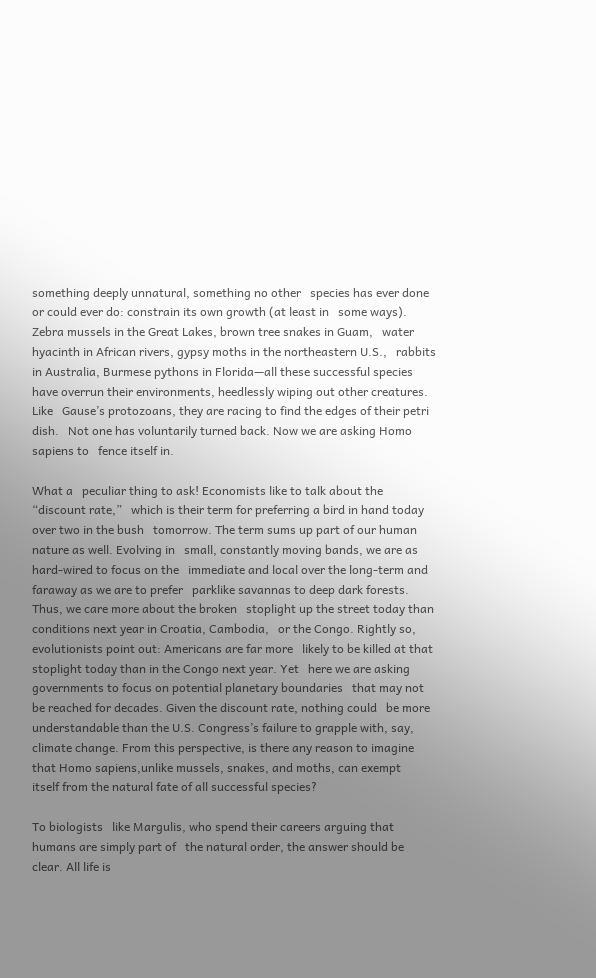something deeply unnatural, something no other   species has ever done or could ever do: constrain its own growth (at least in   some ways). Zebra mussels in the Great Lakes, brown tree snakes in Guam,   water hyacinth in African rivers, gypsy moths in the northeastern U.S.,   rabbits in Australia, Burmese pythons in Florida—all these successful species   have overrun their environments, heedlessly wiping out other creatures. Like   Gause’s protozoans, they are racing to find the edges of their petri dish.   Not one has voluntarily turned back. Now we are asking Homo sapiens to   fence itself in.

What a   peculiar thing to ask! Economists like to talk about the “discount rate,”   which is their term for preferring a bird in hand today over two in the bush   tomorrow. The term sums up part of our human nature as well. Evolving in   small, constantly moving bands, we are as hard-wired to focus on the   immediate and local over the long-term and faraway as we are to prefer   parklike savannas to deep dark forests. Thus, we care more about the broken   stoplight up the street today than conditions next year in Croatia, Cambodia,   or the Congo. Rightly so, evolutionists point out: Americans are far more   likely to be killed at that stoplight today than in the Congo next year. Yet   here we are asking governments to focus on potential planetary boundaries   that may not be reached for decades. Given the discount rate, nothing could   be more understandable than the U.S. Congress’s failure to grapple with, say,   climate change. From this perspective, is there any reason to imagine   that Homo sapiens,unlike mussels, snakes, and moths, can exempt   itself from the natural fate of all successful species?

To biologists   like Margulis, who spend their careers arguing that humans are simply part of   the natural order, the answer should be clear. All life is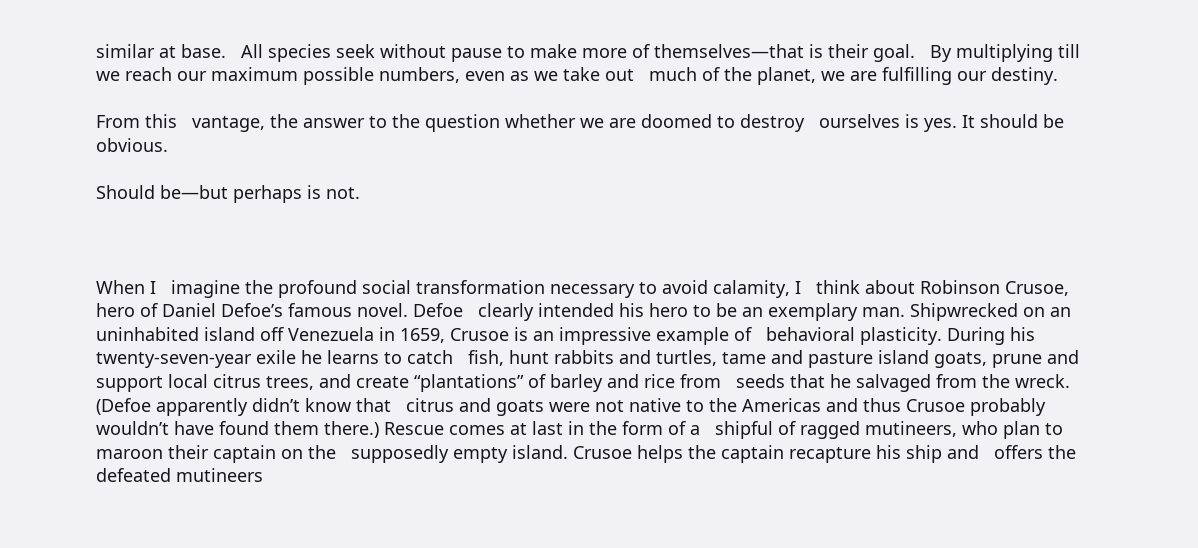similar at base.   All species seek without pause to make more of themselves—that is their goal.   By multiplying till we reach our maximum possible numbers, even as we take out   much of the planet, we are fulfilling our destiny.

From this   vantage, the answer to the question whether we are doomed to destroy   ourselves is yes. It should be obvious.

Should be—but perhaps is not.



When I   imagine the profound social transformation necessary to avoid calamity, I   think about Robinson Crusoe, hero of Daniel Defoe’s famous novel. Defoe   clearly intended his hero to be an exemplary man. Shipwrecked on an   uninhabited island off Venezuela in 1659, Crusoe is an impressive example of   behavioral plasticity. During his twenty-seven-year exile he learns to catch   fish, hunt rabbits and turtles, tame and pasture island goats, prune and   support local citrus trees, and create “plantations” of barley and rice from   seeds that he salvaged from the wreck. (Defoe apparently didn’t know that   citrus and goats were not native to the Americas and thus Crusoe probably   wouldn’t have found them there.) Rescue comes at last in the form of a   shipful of ragged mutineers, who plan to maroon their captain on the   supposedly empty island. Crusoe helps the captain recapture his ship and   offers the defeated mutineers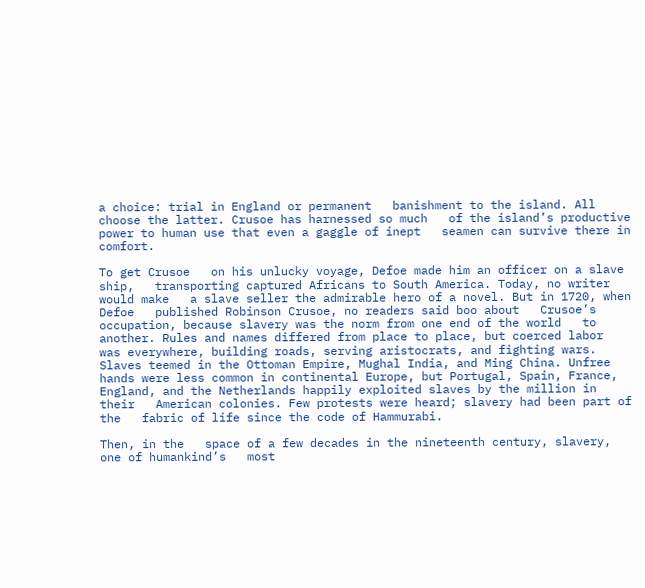a choice: trial in England or permanent   banishment to the island. All choose the latter. Crusoe has harnessed so much   of the island’s productive power to human use that even a gaggle of inept   seamen can survive there in comfort.

To get Crusoe   on his unlucky voyage, Defoe made him an officer on a slave ship,   transporting captured Africans to South America. Today, no writer would make   a slave seller the admirable hero of a novel. But in 1720, when Defoe   published Robinson Crusoe, no readers said boo about   Crusoe’s occupation, because slavery was the norm from one end of the world   to another. Rules and names differed from place to place, but coerced labor   was everywhere, building roads, serving aristocrats, and fighting wars.   Slaves teemed in the Ottoman Empire, Mughal India, and Ming China. Unfree   hands were less common in continental Europe, but Portugal, Spain, France,   England, and the Netherlands happily exploited slaves by the million in their   American colonies. Few protests were heard; slavery had been part of the   fabric of life since the code of Hammurabi.

Then, in the   space of a few decades in the nineteenth century, slavery, one of humankind’s   most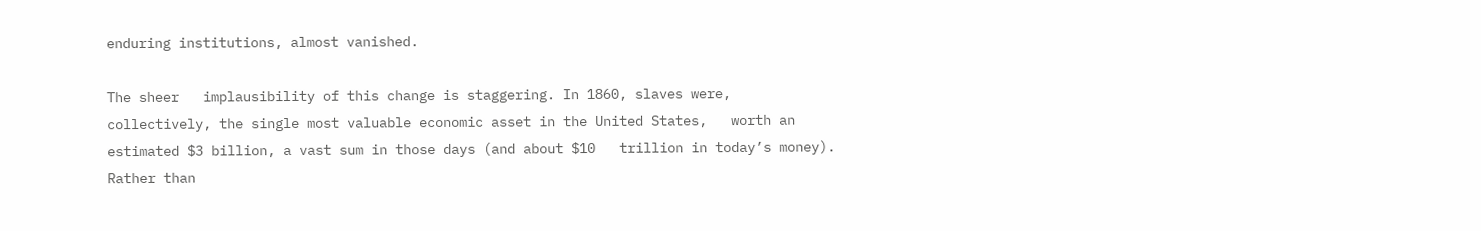enduring institutions, almost vanished.

The sheer   implausibility of this change is staggering. In 1860, slaves were,   collectively, the single most valuable economic asset in the United States,   worth an estimated $3 billion, a vast sum in those days (and about $10   trillion in today’s money). Rather than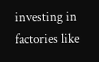investing in factories like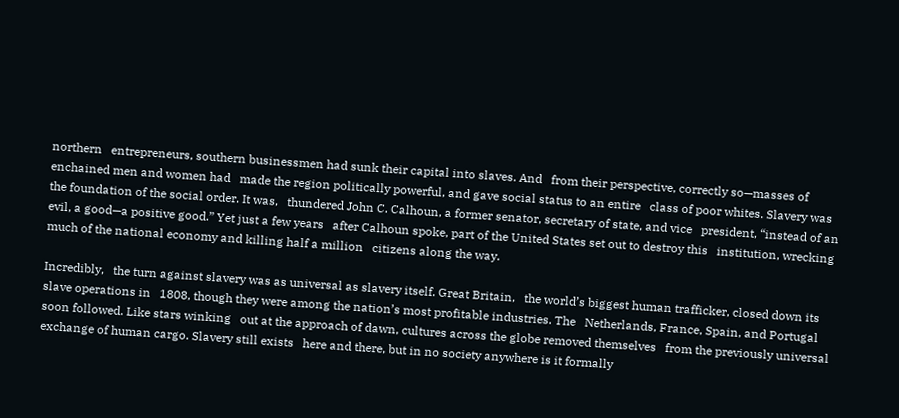northern   entrepreneurs, southern businessmen had sunk their capital into slaves. And   from their perspective, correctly so—masses of enchained men and women had   made the region politically powerful, and gave social status to an entire   class of poor whites. Slavery was the foundation of the social order. It was,   thundered John C. Calhoun, a former senator, secretary of state, and vice   president, “instead of an evil, a good—a positive good.” Yet just a few years   after Calhoun spoke, part of the United States set out to destroy this   institution, wrecking much of the national economy and killing half a million   citizens along the way.

Incredibly,   the turn against slavery was as universal as slavery itself. Great Britain,   the world’s biggest human trafficker, closed down its slave operations in   1808, though they were among the nation’s most profitable industries. The   Netherlands, France, Spain, and Portugal soon followed. Like stars winking   out at the approach of dawn, cultures across the globe removed themselves   from the previously universal exchange of human cargo. Slavery still exists   here and there, but in no society anywhere is it formally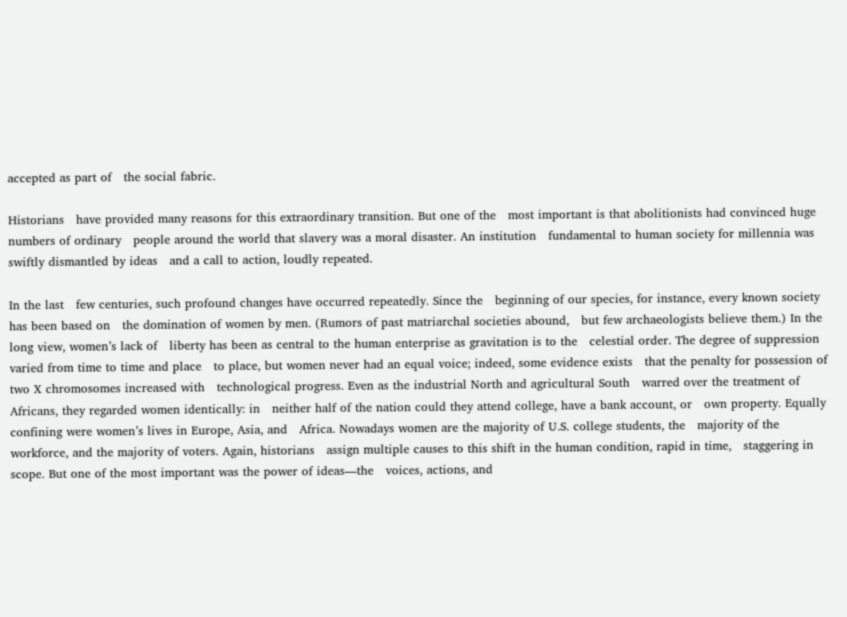accepted as part of   the social fabric.

Historians   have provided many reasons for this extraordinary transition. But one of the   most important is that abolitionists had convinced huge numbers of ordinary   people around the world that slavery was a moral disaster. An institution   fundamental to human society for millennia was swiftly dismantled by ideas   and a call to action, loudly repeated.

In the last   few centuries, such profound changes have occurred repeatedly. Since the   beginning of our species, for instance, every known society has been based on   the domination of women by men. (Rumors of past matriarchal societies abound,   but few archaeologists believe them.) In the long view, women’s lack of   liberty has been as central to the human enterprise as gravitation is to the   celestial order. The degree of suppression varied from time to time and place   to place, but women never had an equal voice; indeed, some evidence exists   that the penalty for possession of two X chromosomes increased with   technological progress. Even as the industrial North and agricultural South   warred over the treatment of Africans, they regarded women identically: in   neither half of the nation could they attend college, have a bank account, or   own property. Equally confining were women’s lives in Europe, Asia, and   Africa. Nowadays women are the majority of U.S. college students, the   majority of the workforce, and the majority of voters. Again, historians   assign multiple causes to this shift in the human condition, rapid in time,   staggering in scope. But one of the most important was the power of ideas—the   voices, actions, and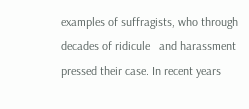examples of suffragists, who through decades of ridicule   and harassment pressed their case. In recent years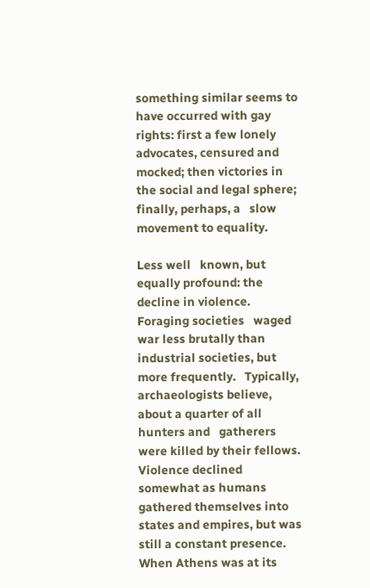something similar seems to   have occurred with gay rights: first a few lonely advocates, censured and   mocked; then victories in the social and legal sphere; finally, perhaps, a   slow movement to equality.

Less well   known, but equally profound: the decline in violence. Foraging societies   waged war less brutally than industrial societies, but more frequently.   Typically, archaeologists believe, about a quarter of all hunters and   gatherers were killed by their fellows. Violence declined somewhat as humans   gathered themselves into states and empires, but was still a constant presence.   When Athens was at its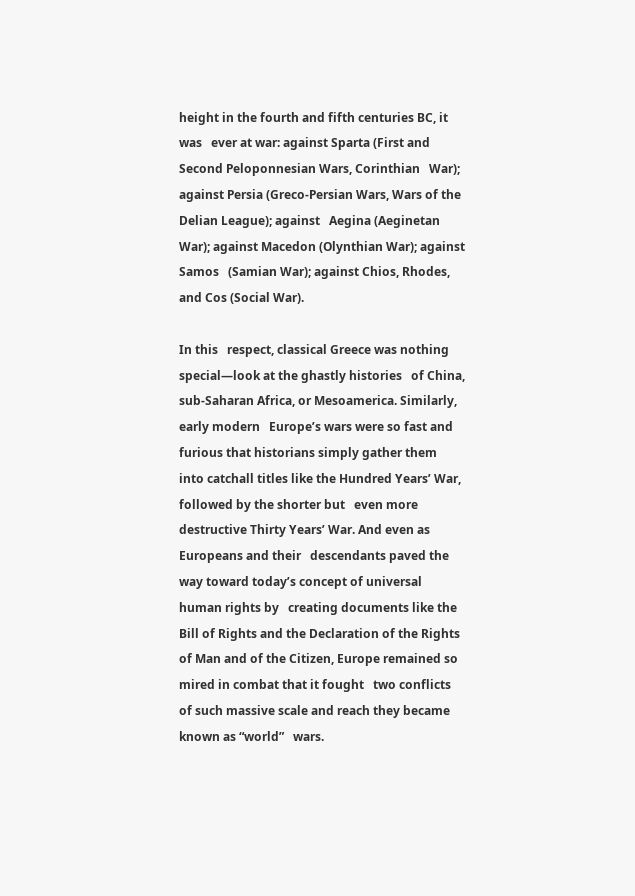height in the fourth and fifth centuries BC, it was   ever at war: against Sparta (First and Second Peloponnesian Wars, Corinthian   War); against Persia (Greco-Persian Wars, Wars of the Delian League); against   Aegina (Aeginetan War); against Macedon (Olynthian War); against Samos   (Samian War); against Chios, Rhodes, and Cos (Social War).

In this   respect, classical Greece was nothing special—look at the ghastly histories   of China, sub-Saharan Africa, or Mesoamerica. Similarly, early modern   Europe’s wars were so fast and furious that historians simply gather them   into catchall titles like the Hundred Years’ War, followed by the shorter but   even more destructive Thirty Years’ War. And even as Europeans and their   descendants paved the way toward today’s concept of universal human rights by   creating documents like the Bill of Rights and the Declaration of the Rights   of Man and of the Citizen, Europe remained so mired in combat that it fought   two conflicts of such massive scale and reach they became known as “world”   wars.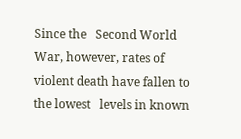Since the   Second World War, however, rates of violent death have fallen to the lowest   levels in known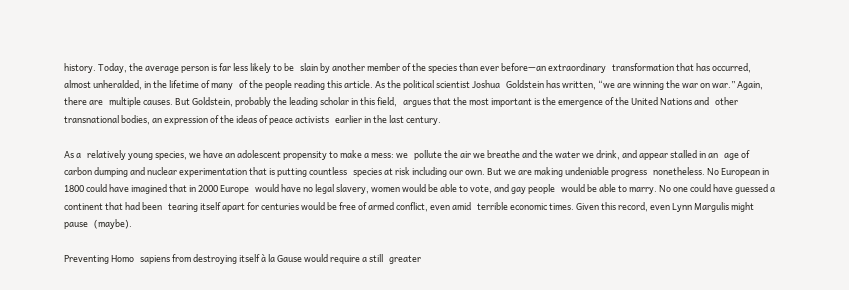history. Today, the average person is far less likely to be   slain by another member of the species than ever before—an extraordinary   transformation that has occurred, almost unheralded, in the lifetime of many   of the people reading this article. As the political scientist Joshua   Goldstein has written, “we are winning the war on war.” Again, there are   multiple causes. But Goldstein, probably the leading scholar in this field,   argues that the most important is the emergence of the United Nations and   other transnational bodies, an expression of the ideas of peace activists   earlier in the last century.

As a   relatively young species, we have an adolescent propensity to make a mess: we   pollute the air we breathe and the water we drink, and appear stalled in an   age of carbon dumping and nuclear experimentation that is putting countless   species at risk including our own. But we are making undeniable progress   nonetheless. No European in 1800 could have imagined that in 2000 Europe   would have no legal slavery, women would be able to vote, and gay people   would be able to marry. No one could have guessed a continent that had been   tearing itself apart for centuries would be free of armed conflict, even amid   terrible economic times. Given this record, even Lynn Margulis might pause   (maybe).

Preventing Homo   sapiens from destroying itself à la Gause would require a still   greater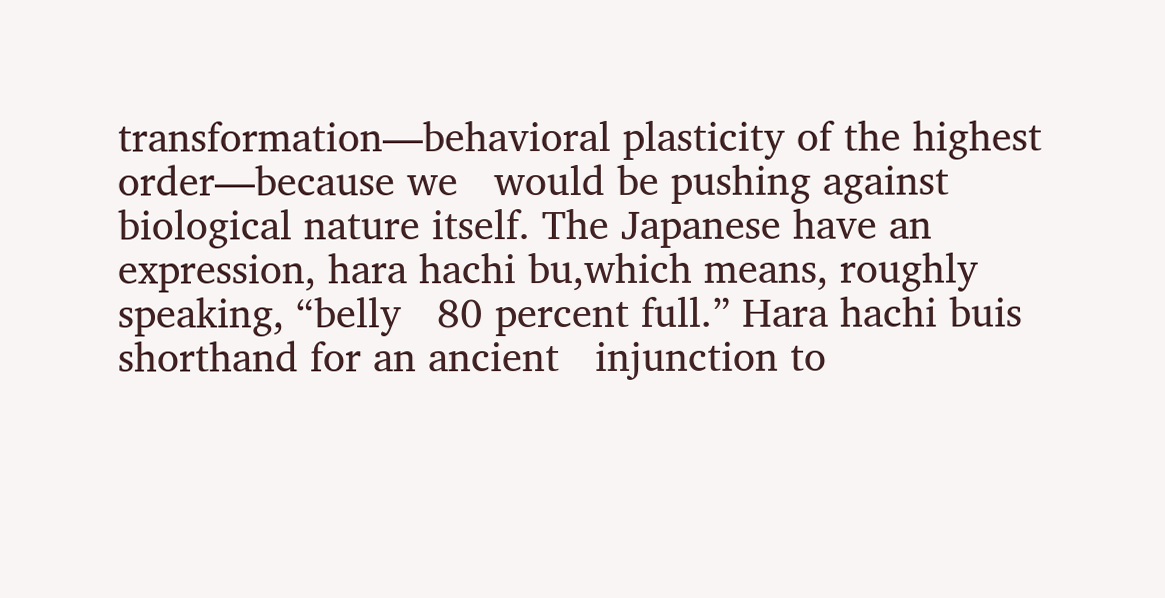transformation—behavioral plasticity of the highest order—because we   would be pushing against biological nature itself. The Japanese have an   expression, hara hachi bu,which means, roughly speaking, “belly   80 percent full.” Hara hachi buis shorthand for an ancient   injunction to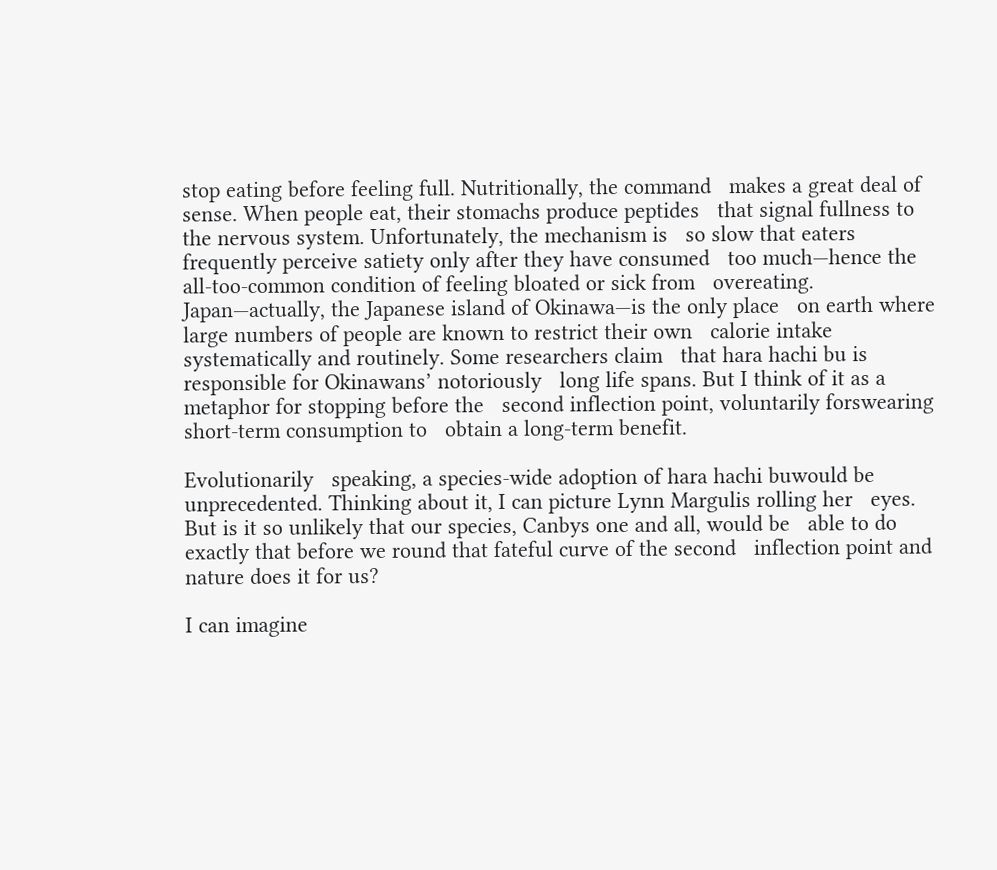stop eating before feeling full. Nutritionally, the command   makes a great deal of sense. When people eat, their stomachs produce peptides   that signal fullness to the nervous system. Unfortunately, the mechanism is   so slow that eaters frequently perceive satiety only after they have consumed   too much—hence the all-too-common condition of feeling bloated or sick from   overeating. Japan—actually, the Japanese island of Okinawa—is the only place   on earth where large numbers of people are known to restrict their own   calorie intake systematically and routinely. Some researchers claim   that hara hachi bu is responsible for Okinawans’ notoriously   long life spans. But I think of it as a metaphor for stopping before the   second inflection point, voluntarily forswearing short-term consumption to   obtain a long-term benefit.

Evolutionarily   speaking, a species-wide adoption of hara hachi buwould be   unprecedented. Thinking about it, I can picture Lynn Margulis rolling her   eyes. But is it so unlikely that our species, Canbys one and all, would be   able to do exactly that before we round that fateful curve of the second   inflection point and nature does it for us?

I can imagine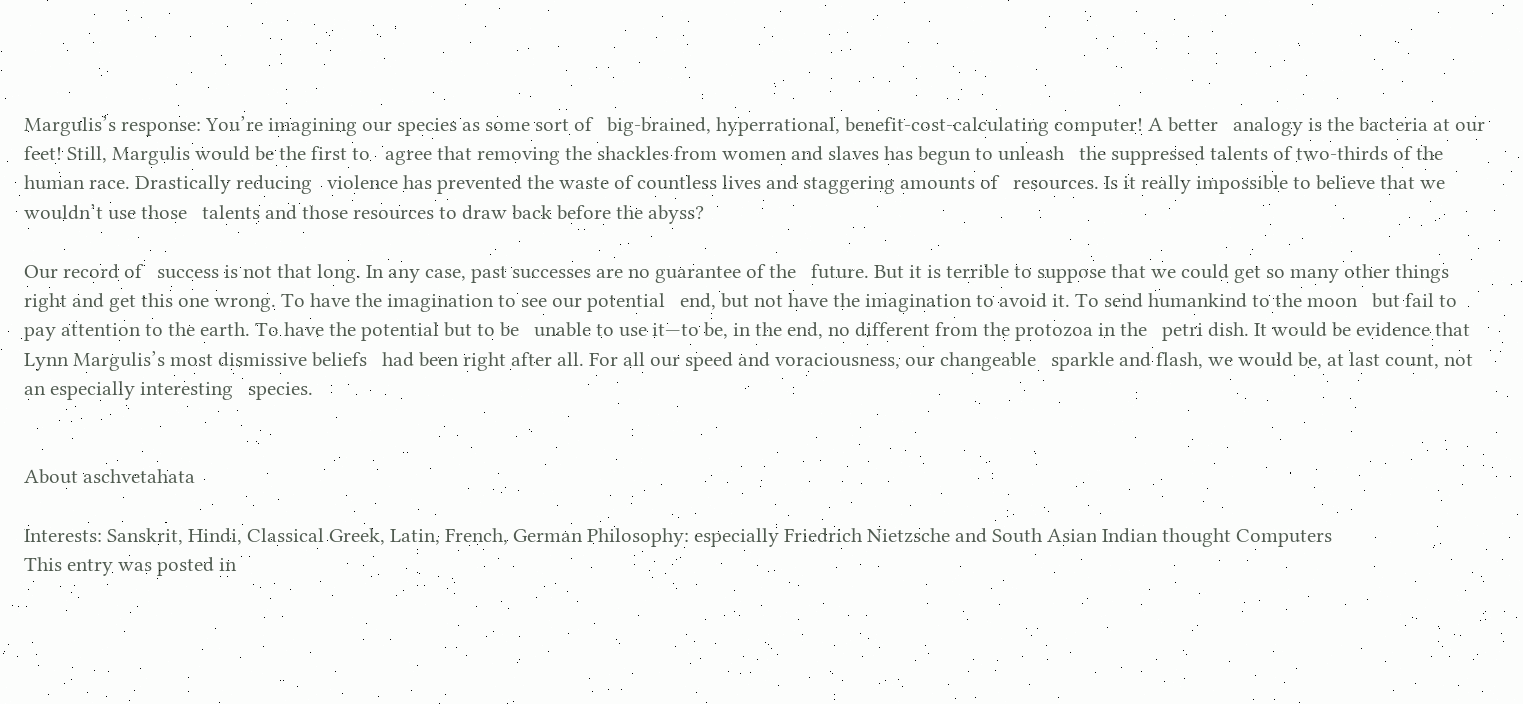Margulis’s response: You’re imagining our species as some sort of   big-brained, hyperrational, benefit-cost-calculating computer! A better   analogy is the bacteria at our feet! Still, Margulis would be the first to   agree that removing the shackles from women and slaves has begun to unleash   the suppressed talents of two-thirds of the human race. Drastically reducing   violence has prevented the waste of countless lives and staggering amounts of   resources. Is it really impossible to believe that we wouldn’t use those   talents and those resources to draw back before the abyss?

Our record of   success is not that long. In any case, past successes are no guarantee of the   future. But it is terrible to suppose that we could get so many other things   right and get this one wrong. To have the imagination to see our potential   end, but not have the imagination to avoid it. To send humankind to the moon   but fail to pay attention to the earth. To have the potential but to be   unable to use it—to be, in the end, no different from the protozoa in the   petri dish. It would be evidence that Lynn Margulis’s most dismissive beliefs   had been right after all. For all our speed and voraciousness, our changeable   sparkle and flash, we would be, at last count, not an especially interesting   species.


About aschvetahata

Interests: Sanskrit, Hindi, Classical Greek, Latin, French, German Philosophy: especially Friedrich Nietzsche and South Asian Indian thought Computers
This entry was posted in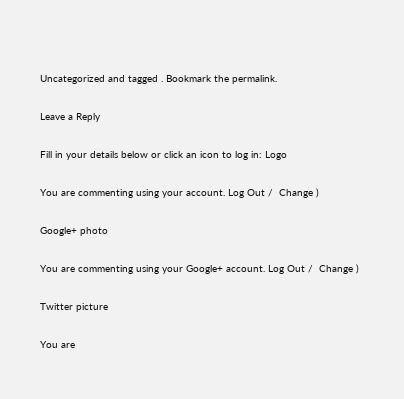Uncategorized and tagged . Bookmark the permalink.

Leave a Reply

Fill in your details below or click an icon to log in: Logo

You are commenting using your account. Log Out /  Change )

Google+ photo

You are commenting using your Google+ account. Log Out /  Change )

Twitter picture

You are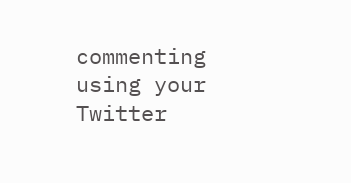commenting using your Twitter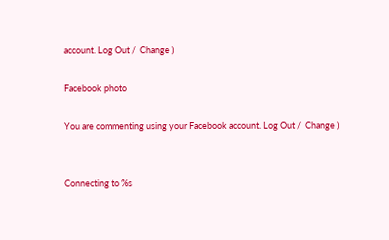account. Log Out /  Change )

Facebook photo

You are commenting using your Facebook account. Log Out /  Change )


Connecting to %s